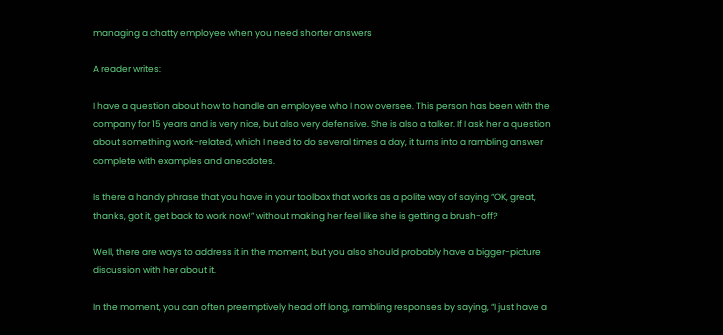managing a chatty employee when you need shorter answers

A reader writes:

I have a question about how to handle an employee who I now oversee. This person has been with the company for 15 years and is very nice, but also very defensive. She is also a talker. If I ask her a question about something work-related, which I need to do several times a day, it turns into a rambling answer complete with examples and anecdotes.

Is there a handy phrase that you have in your toolbox that works as a polite way of saying “OK, great, thanks, got it, get back to work now!” without making her feel like she is getting a brush-off?

Well, there are ways to address it in the moment, but you also should probably have a bigger-picture discussion with her about it.

In the moment, you can often preemptively head off long, rambling responses by saying, “I just have a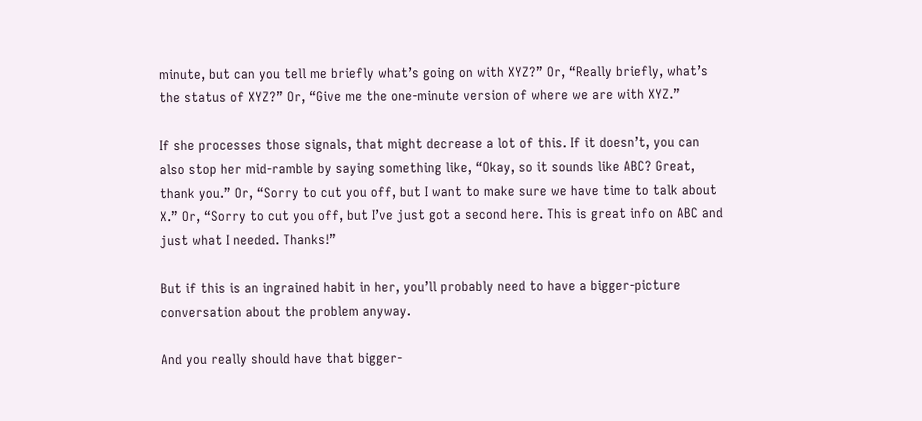minute, but can you tell me briefly what’s going on with XYZ?” Or, “Really briefly, what’s the status of XYZ?” Or, “Give me the one-minute version of where we are with XYZ.”

If she processes those signals, that might decrease a lot of this. If it doesn’t, you can also stop her mid-ramble by saying something like, “Okay, so it sounds like ABC? Great, thank you.” Or, “Sorry to cut you off, but I want to make sure we have time to talk about X.” Or, “Sorry to cut you off, but I’ve just got a second here. This is great info on ABC and just what I needed. Thanks!”

But if this is an ingrained habit in her, you’ll probably need to have a bigger-picture conversation about the problem anyway.

And you really should have that bigger-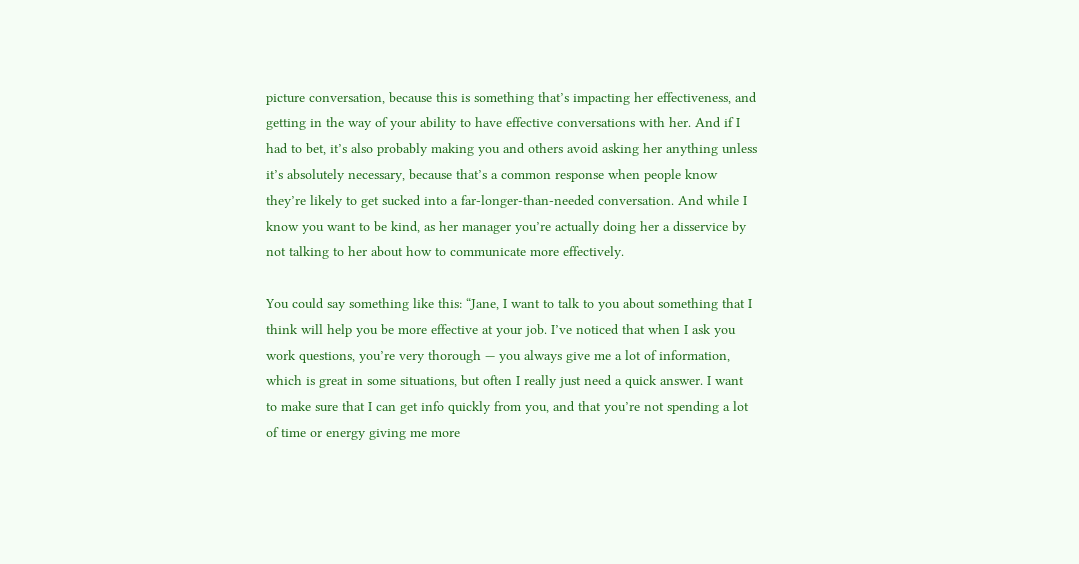picture conversation, because this is something that’s impacting her effectiveness, and getting in the way of your ability to have effective conversations with her. And if I had to bet, it’s also probably making you and others avoid asking her anything unless it’s absolutely necessary, because that’s a common response when people know they’re likely to get sucked into a far-longer-than-needed conversation. And while I know you want to be kind, as her manager you’re actually doing her a disservice by not talking to her about how to communicate more effectively.

You could say something like this: “Jane, I want to talk to you about something that I think will help you be more effective at your job. I’ve noticed that when I ask you work questions, you’re very thorough — you always give me a lot of information, which is great in some situations, but often I really just need a quick answer. I want to make sure that I can get info quickly from you, and that you’re not spending a lot of time or energy giving me more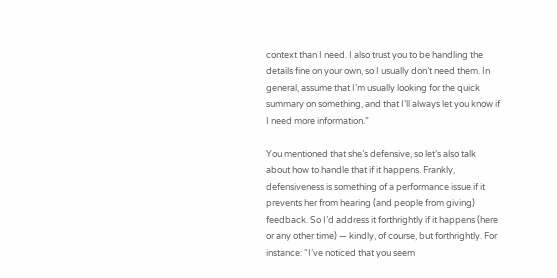context than I need. I also trust you to be handling the details fine on your own, so I usually don’t need them. In general, assume that I’m usually looking for the quick summary on something, and that I’ll always let you know if I need more information.”

You mentioned that she’s defensive, so let’s also talk about how to handle that if it happens. Frankly, defensiveness is something of a performance issue if it prevents her from hearing (and people from giving) feedback. So I’d address it forthrightly if it happens (here or any other time) — kindly, of course, but forthrightly. For instance: “I’ve noticed that you seem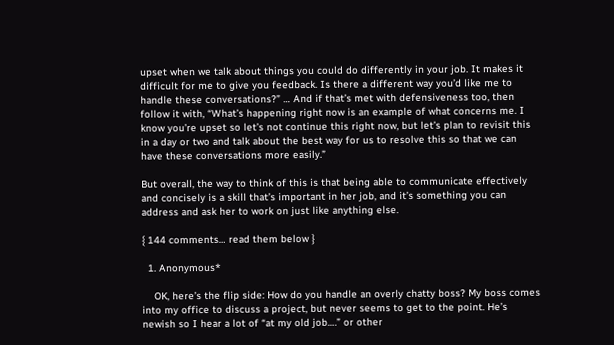upset when we talk about things you could do differently in your job. It makes it difficult for me to give you feedback. Is there a different way you’d like me to handle these conversations?” … And if that’s met with defensiveness too, then follow it with, “What’s happening right now is an example of what concerns me. I know you’re upset so let’s not continue this right now, but let’s plan to revisit this in a day or two and talk about the best way for us to resolve this so that we can have these conversations more easily.”

But overall, the way to think of this is that being able to communicate effectively and concisely is a skill that’s important in her job, and it’s something you can address and ask her to work on just like anything else.

{ 144 comments… read them below }

  1. Anonymous*

    OK, here’s the flip side: How do you handle an overly chatty boss? My boss comes into my office to discuss a project, but never seems to get to the point. He’s newish so I hear a lot of “at my old job….” or other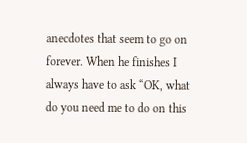anecdotes that seem to go on forever. When he finishes I always have to ask “OK, what do you need me to do on this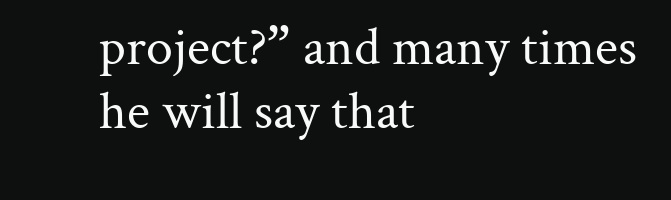project?” and many times he will say that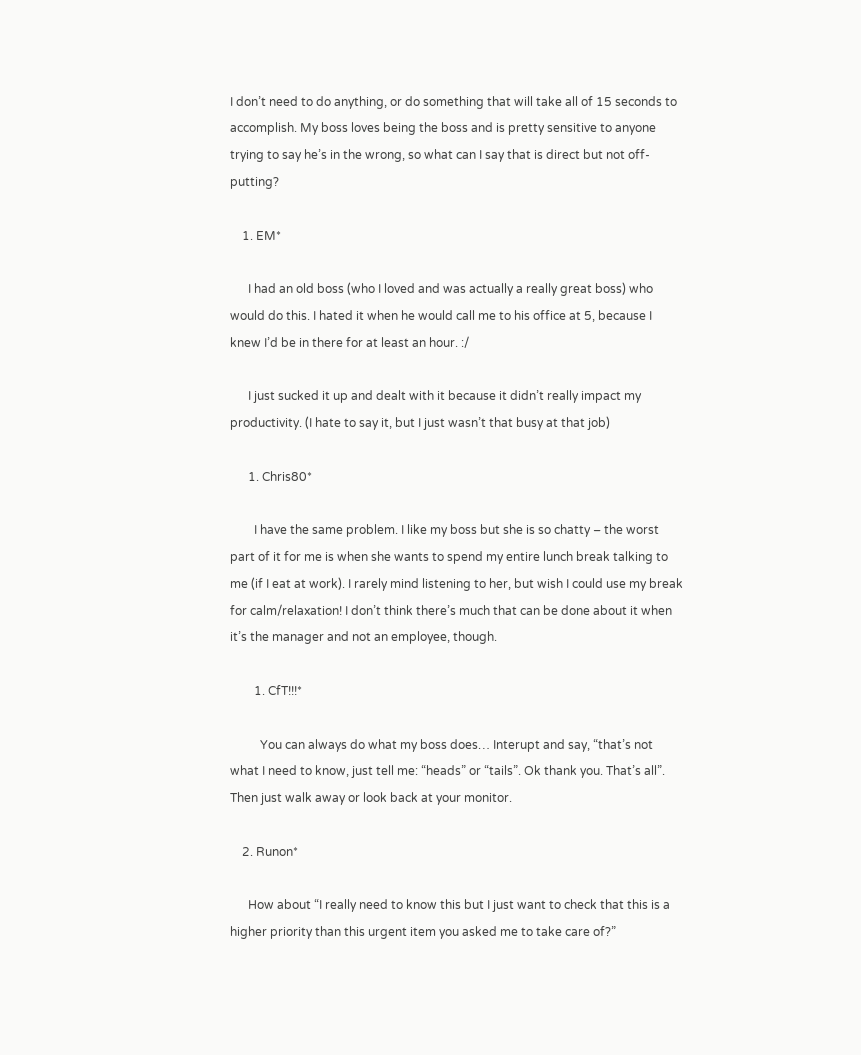I don’t need to do anything, or do something that will take all of 15 seconds to accomplish. My boss loves being the boss and is pretty sensitive to anyone trying to say he’s in the wrong, so what can I say that is direct but not off-putting?

    1. EM*

      I had an old boss (who I loved and was actually a really great boss) who would do this. I hated it when he would call me to his office at 5, because I knew I’d be in there for at least an hour. :/

      I just sucked it up and dealt with it because it didn’t really impact my productivity. (I hate to say it, but I just wasn’t that busy at that job)

      1. Chris80*

        I have the same problem. I like my boss but she is so chatty – the worst part of it for me is when she wants to spend my entire lunch break talking to me (if I eat at work). I rarely mind listening to her, but wish I could use my break for calm/relaxation! I don’t think there’s much that can be done about it when it’s the manager and not an employee, though.

        1. CfT!!!*

          You can always do what my boss does… Interupt and say, “that’s not what I need to know, just tell me: “heads” or “tails”. Ok thank you. That’s all”. Then just walk away or look back at your monitor.

    2. Runon*

      How about “I really need to know this but I just want to check that this is a higher priority than this urgent item you asked me to take care of?”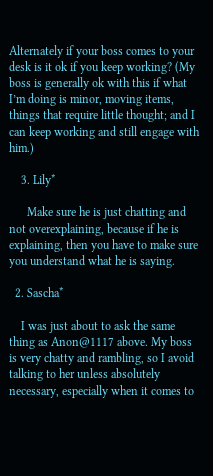Alternately if your boss comes to your desk is it ok if you keep working? (My boss is generally ok with this if what I’m doing is minor, moving items, things that require little thought; and I can keep working and still engage with him.)

    3. Lily*

      Make sure he is just chatting and not overexplaining, because if he is explaining, then you have to make sure you understand what he is saying.

  2. Sascha*

    I was just about to ask the same thing as Anon@1117 above. My boss is very chatty and rambling, so I avoid talking to her unless absolutely necessary, especially when it comes to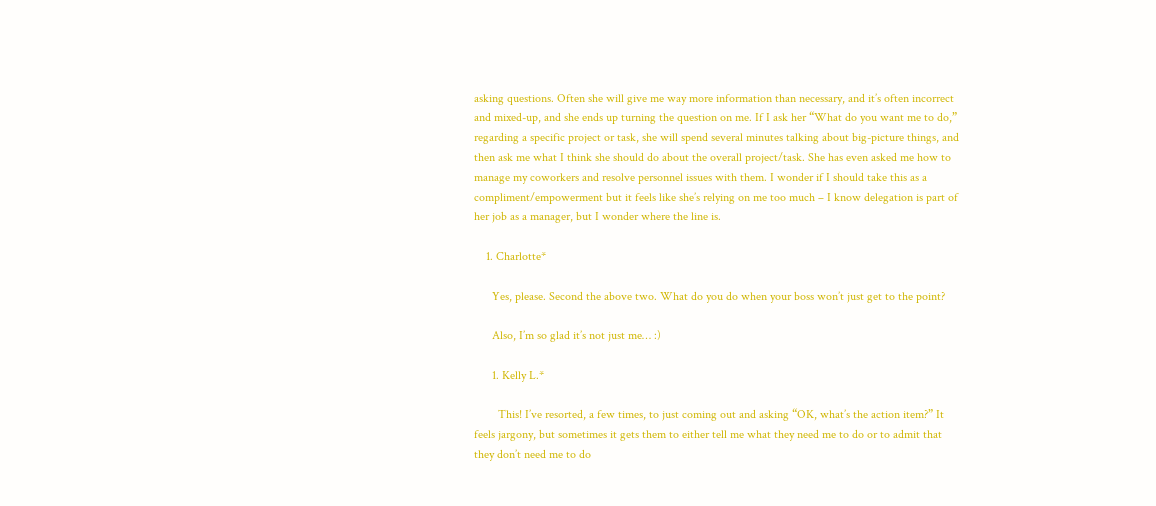asking questions. Often she will give me way more information than necessary, and it’s often incorrect and mixed-up, and she ends up turning the question on me. If I ask her “What do you want me to do,” regarding a specific project or task, she will spend several minutes talking about big-picture things, and then ask me what I think she should do about the overall project/task. She has even asked me how to manage my coworkers and resolve personnel issues with them. I wonder if I should take this as a compliment/empowerment but it feels like she’s relying on me too much – I know delegation is part of her job as a manager, but I wonder where the line is.

    1. Charlotte*

      Yes, please. Second the above two. What do you do when your boss won’t just get to the point?

      Also, I’m so glad it’s not just me… :)

      1. Kelly L.*

        This! I’ve resorted, a few times, to just coming out and asking “OK, what’s the action item?” It feels jargony, but sometimes it gets them to either tell me what they need me to do or to admit that they don’t need me to do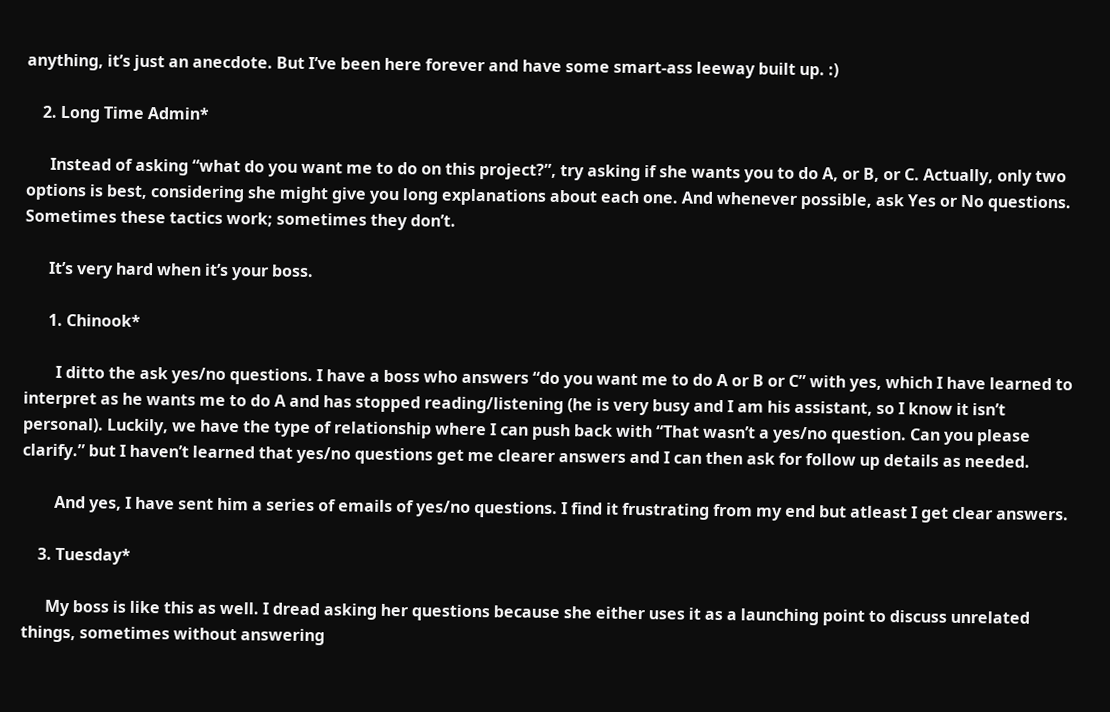anything, it’s just an anecdote. But I’ve been here forever and have some smart-ass leeway built up. :)

    2. Long Time Admin*

      Instead of asking “what do you want me to do on this project?”, try asking if she wants you to do A, or B, or C. Actually, only two options is best, considering she might give you long explanations about each one. And whenever possible, ask Yes or No questions. Sometimes these tactics work; sometimes they don’t.

      It’s very hard when it’s your boss.

      1. Chinook*

        I ditto the ask yes/no questions. I have a boss who answers “do you want me to do A or B or C” with yes, which I have learned to interpret as he wants me to do A and has stopped reading/listening (he is very busy and I am his assistant, so I know it isn’t personal). Luckily, we have the type of relationship where I can push back with “That wasn’t a yes/no question. Can you please clarify.” but I haven’t learned that yes/no questions get me clearer answers and I can then ask for follow up details as needed.

        And yes, I have sent him a series of emails of yes/no questions. I find it frustrating from my end but atleast I get clear answers.

    3. Tuesday*

      My boss is like this as well. I dread asking her questions because she either uses it as a launching point to discuss unrelated things, sometimes without answering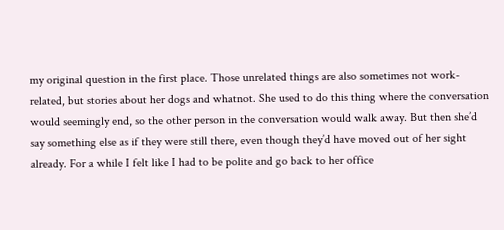my original question in the first place. Those unrelated things are also sometimes not work-related, but stories about her dogs and whatnot. She used to do this thing where the conversation would seemingly end, so the other person in the conversation would walk away. But then she’d say something else as if they were still there, even though they’d have moved out of her sight already. For a while I felt like I had to be polite and go back to her office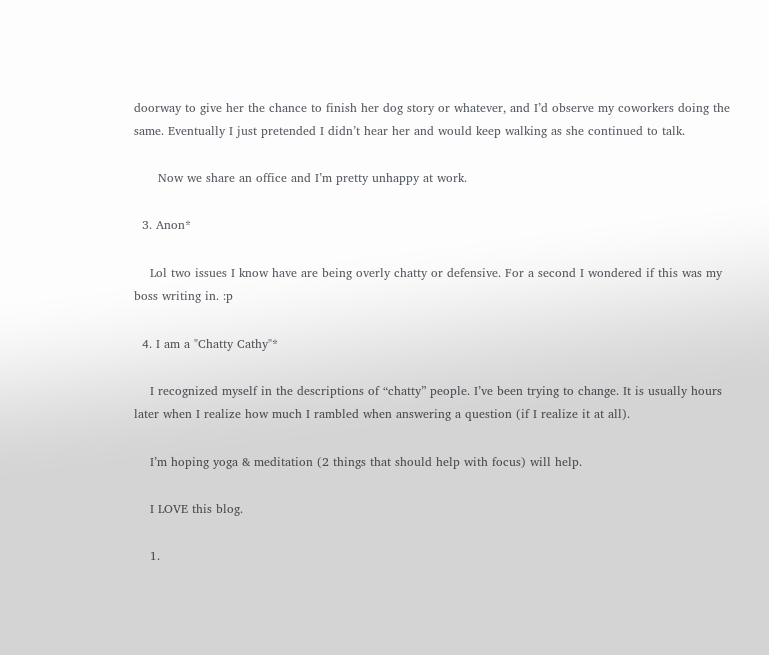doorway to give her the chance to finish her dog story or whatever, and I’d observe my coworkers doing the same. Eventually I just pretended I didn’t hear her and would keep walking as she continued to talk.

      Now we share an office and I’m pretty unhappy at work.

  3. Anon*

    Lol two issues I know have are being overly chatty or defensive. For a second I wondered if this was my boss writing in. :p

  4. I am a "Chatty Cathy"*

    I recognized myself in the descriptions of “chatty” people. I’ve been trying to change. It is usually hours later when I realize how much I rambled when answering a question (if I realize it at all).

    I’m hoping yoga & meditation (2 things that should help with focus) will help.

    I LOVE this blog.

    1.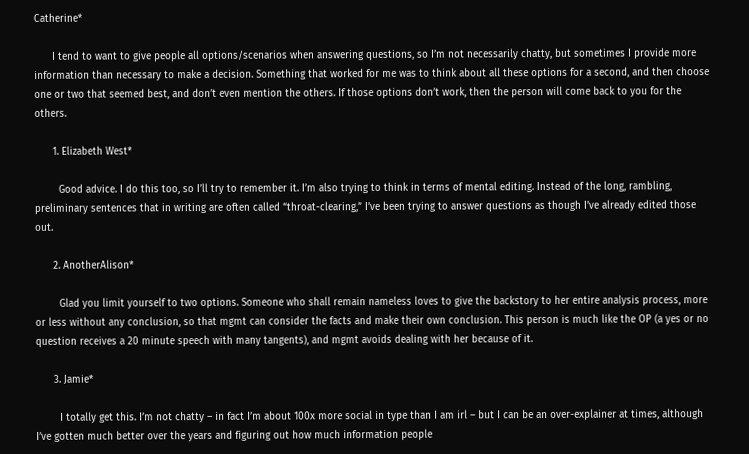Catherine*

      I tend to want to give people all options/scenarios when answering questions, so I’m not necessarily chatty, but sometimes I provide more information than necessary to make a decision. Something that worked for me was to think about all these options for a second, and then choose one or two that seemed best, and don’t even mention the others. If those options don’t work, then the person will come back to you for the others.

      1. Elizabeth West*

        Good advice. I do this too, so I’ll try to remember it. I’m also trying to think in terms of mental editing. Instead of the long, rambling, preliminary sentences that in writing are often called “throat-clearing,” I’ve been trying to answer questions as though I’ve already edited those out.

      2. AnotherAlison*

        Glad you limit yourself to two options. Someone who shall remain nameless loves to give the backstory to her entire analysis process, more or less without any conclusion, so that mgmt can consider the facts and make their own conclusion. This person is much like the OP (a yes or no question receives a 20 minute speech with many tangents), and mgmt avoids dealing with her because of it.

      3. Jamie*

        I totally get this. I’m not chatty – in fact I’m about 100x more social in type than I am irl – but I can be an over-explainer at times, although I’ve gotten much better over the years and figuring out how much information people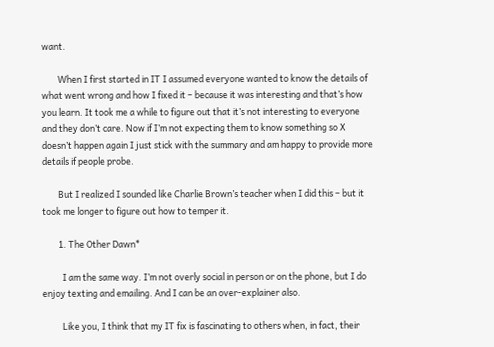want.

        When I first started in IT I assumed everyone wanted to know the details of what went wrong and how I fixed it – because it was interesting and that’s how you learn. It took me a while to figure out that it’s not interesting to everyone and they don’t care. Now if I’m not expecting them to know something so X doesn’t happen again I just stick with the summary and am happy to provide more details if people probe.

        But I realized I sounded like Charlie Brown’s teacher when I did this – but it took me longer to figure out how to temper it.

        1. The Other Dawn*

          I am the same way. I’m not overly social in person or on the phone, but I do enjoy texting and emailing. And I can be an over-explainer also.

          Like you, I think that my IT fix is fascinating to others when, in fact, their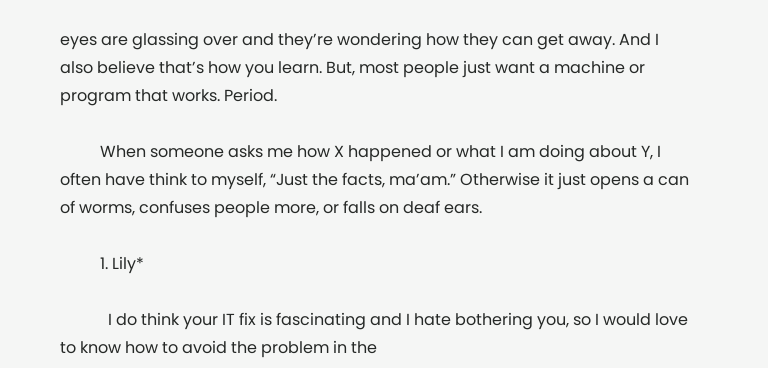eyes are glassing over and they’re wondering how they can get away. And I also believe that’s how you learn. But, most people just want a machine or program that works. Period.

          When someone asks me how X happened or what I am doing about Y, I often have think to myself, “Just the facts, ma’am.” Otherwise it just opens a can of worms, confuses people more, or falls on deaf ears.

          1. Lily*

            I do think your IT fix is fascinating and I hate bothering you, so I would love to know how to avoid the problem in the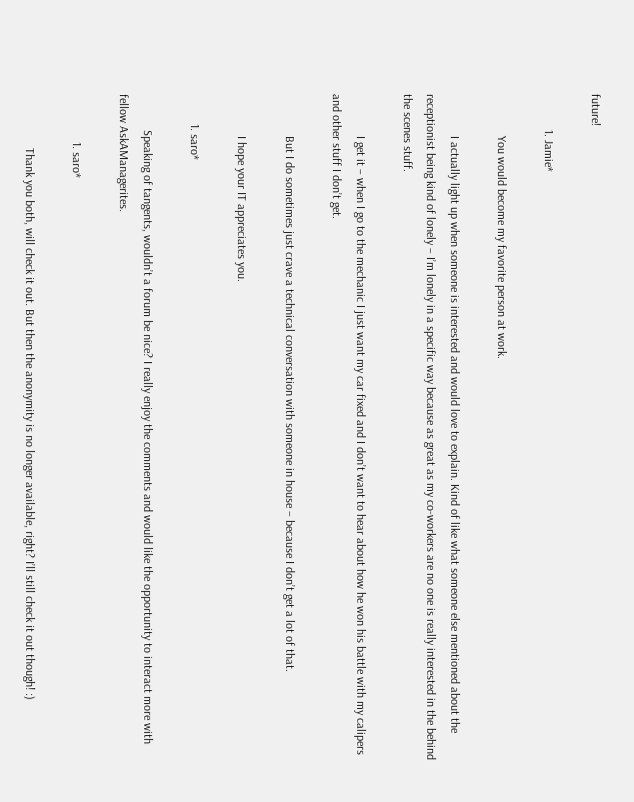future!

            1. Jamie*

              You would become my favorite person at work.

              I actually light up when someone is interested and would love to explain. Kind of like what someone else mentioned about the receptionist being kind of lonely – I’m lonely in a specific way because as great as my co-workers are no one is really interested in the behind the scenes stuff.

              I get it – when I go to the mechanic I just want my car fixed and I don’t want to hear about how he won his battle with my calipers and other stuff I don’t get.

              But I do sometimes just crave a technical conversation with someone in house – because I don’t get a lot of that.

              I hope your IT appreciates you.

          1. saro*

            Speaking of tangents, wouldn’t a forum be nice? I really enjoy the comments and would like the opportunity to interact more with fellow AskAManagerites.

                1. saro*

                  Thank you both, will check it out. But then the anonymity is no longer available, right? I’ll still check it out though! :)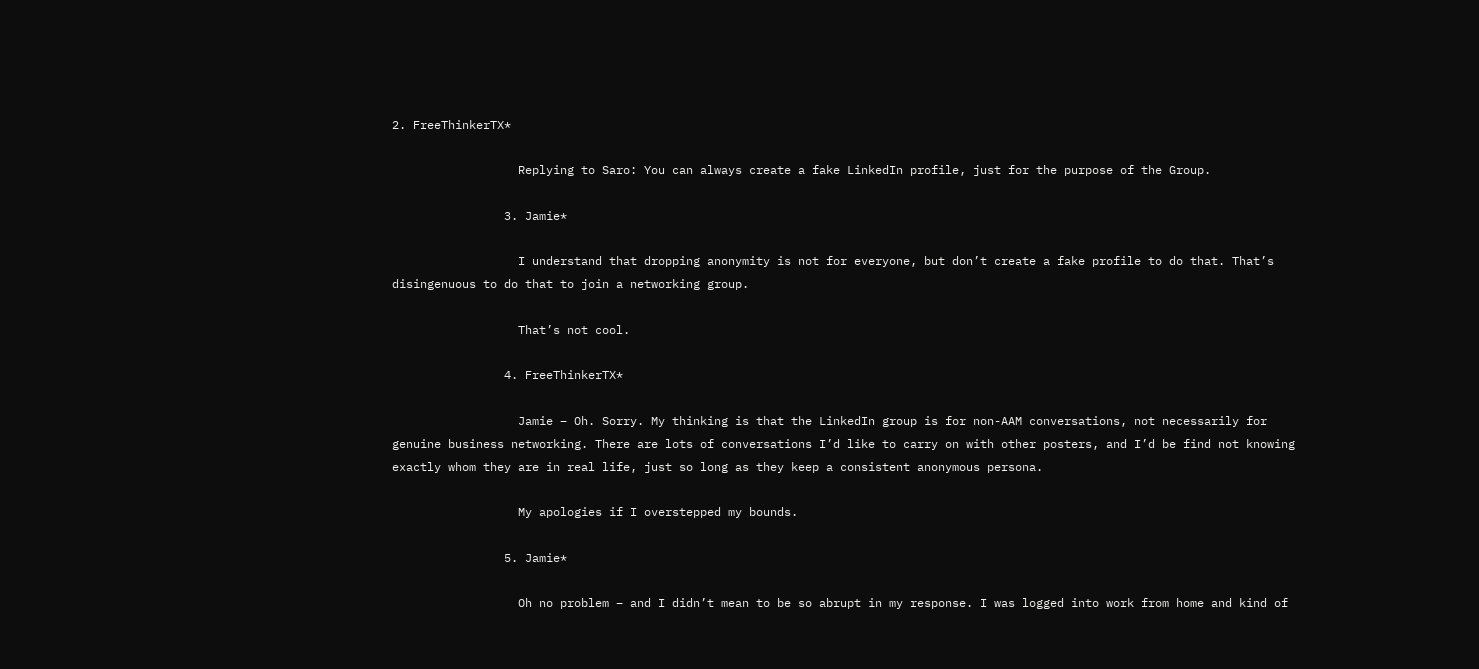2. FreeThinkerTX*

                  Replying to Saro: You can always create a fake LinkedIn profile, just for the purpose of the Group.

                3. Jamie*

                  I understand that dropping anonymity is not for everyone, but don’t create a fake profile to do that. That’s disingenuous to do that to join a networking group.

                  That’s not cool.

                4. FreeThinkerTX*

                  Jamie – Oh. Sorry. My thinking is that the LinkedIn group is for non-AAM conversations, not necessarily for genuine business networking. There are lots of conversations I’d like to carry on with other posters, and I’d be find not knowing exactly whom they are in real life, just so long as they keep a consistent anonymous persona.

                  My apologies if I overstepped my bounds.

                5. Jamie*

                  Oh no problem – and I didn’t mean to be so abrupt in my response. I was logged into work from home and kind of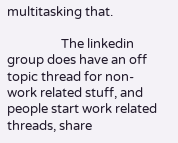multitasking that.

                  The linkedin group does have an off topic thread for non-work related stuff, and people start work related threads, share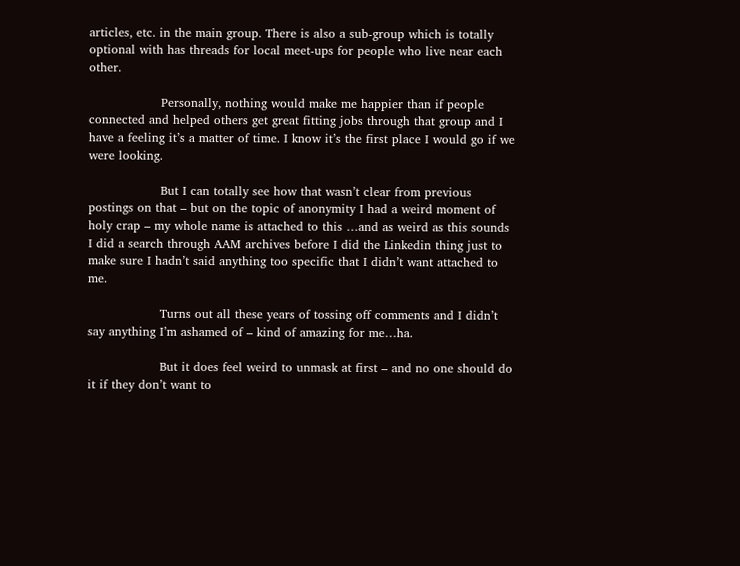articles, etc. in the main group. There is also a sub-group which is totally optional with has threads for local meet-ups for people who live near each other.

                  Personally, nothing would make me happier than if people connected and helped others get great fitting jobs through that group and I have a feeling it’s a matter of time. I know it’s the first place I would go if we were looking.

                  But I can totally see how that wasn’t clear from previous postings on that – but on the topic of anonymity I had a weird moment of holy crap – my whole name is attached to this …and as weird as this sounds I did a search through AAM archives before I did the Linkedin thing just to make sure I hadn’t said anything too specific that I didn’t want attached to me.

                  Turns out all these years of tossing off comments and I didn’t say anything I’m ashamed of – kind of amazing for me…ha.

                  But it does feel weird to unmask at first – and no one should do it if they don’t want to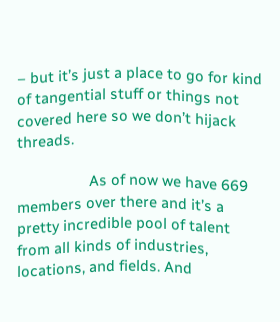– but it’s just a place to go for kind of tangential stuff or things not covered here so we don’t hijack threads.

                  As of now we have 669 members over there and it’s a pretty incredible pool of talent from all kinds of industries, locations, and fields. And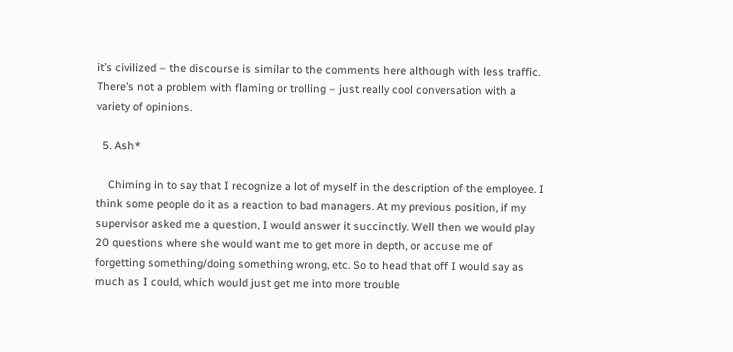it’s civilized – the discourse is similar to the comments here although with less traffic. There’s not a problem with flaming or trolling – just really cool conversation with a variety of opinions.

  5. Ash*

    Chiming in to say that I recognize a lot of myself in the description of the employee. I think some people do it as a reaction to bad managers. At my previous position, if my supervisor asked me a question, I would answer it succinctly. Well then we would play 20 questions where she would want me to get more in depth, or accuse me of forgetting something/doing something wrong, etc. So to head that off I would say as much as I could, which would just get me into more trouble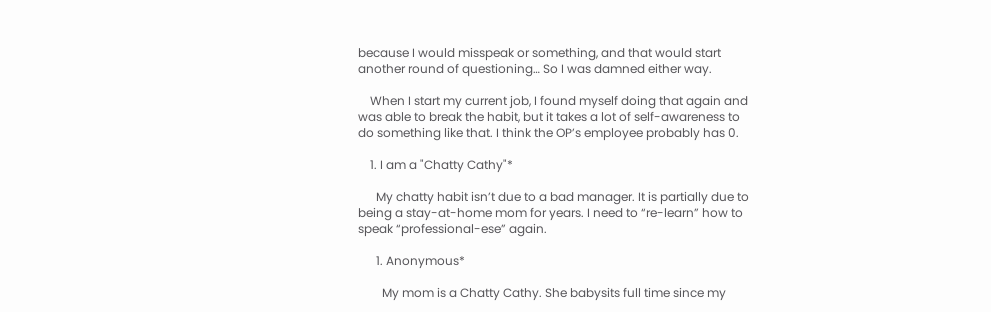because I would misspeak or something, and that would start another round of questioning… So I was damned either way.

    When I start my current job, I found myself doing that again and was able to break the habit, but it takes a lot of self-awareness to do something like that. I think the OP’s employee probably has 0.

    1. I am a "Chatty Cathy"*

      My chatty habit isn’t due to a bad manager. It is partially due to being a stay-at-home mom for years. I need to “re-learn” how to speak “professional-ese” again.

      1. Anonymous*

        My mom is a Chatty Cathy. She babysits full time since my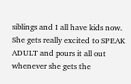siblings and I all have kids now. She gets really excited to SPEAK ADULT and pours it all out whenever she gets the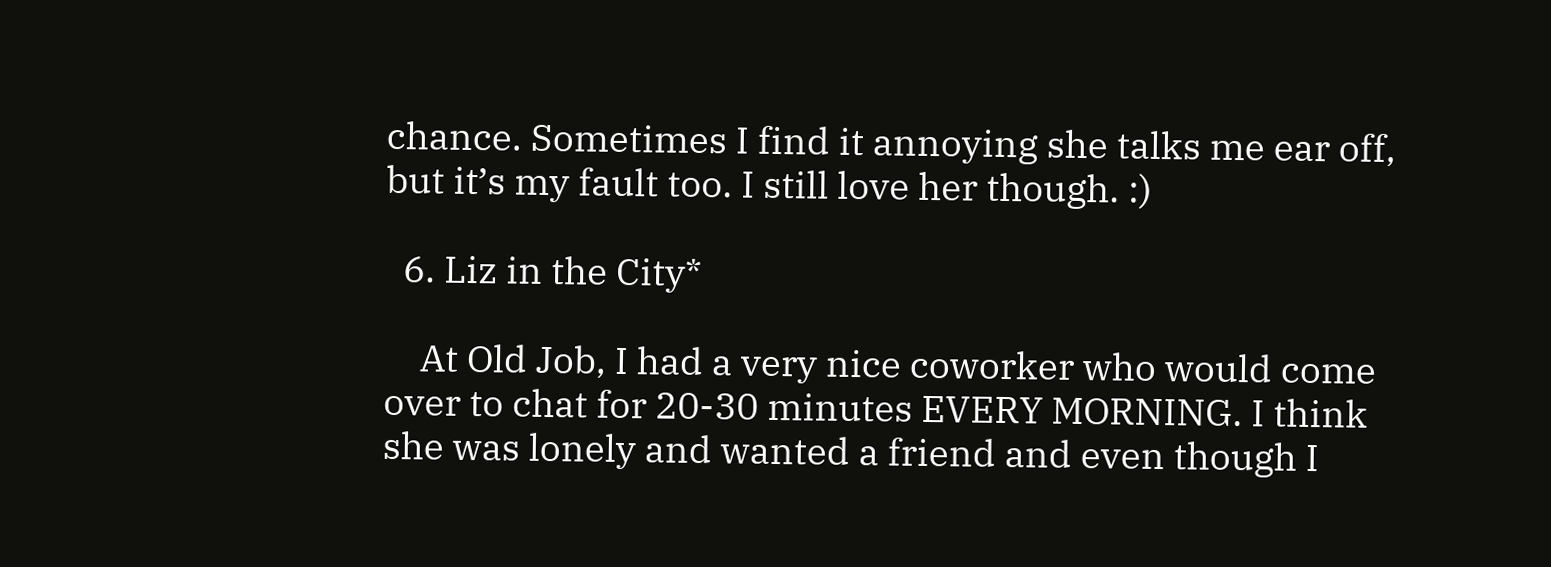chance. Sometimes I find it annoying she talks me ear off, but it’s my fault too. I still love her though. :)

  6. Liz in the City*

    At Old Job, I had a very nice coworker who would come over to chat for 20-30 minutes EVERY MORNING. I think she was lonely and wanted a friend and even though I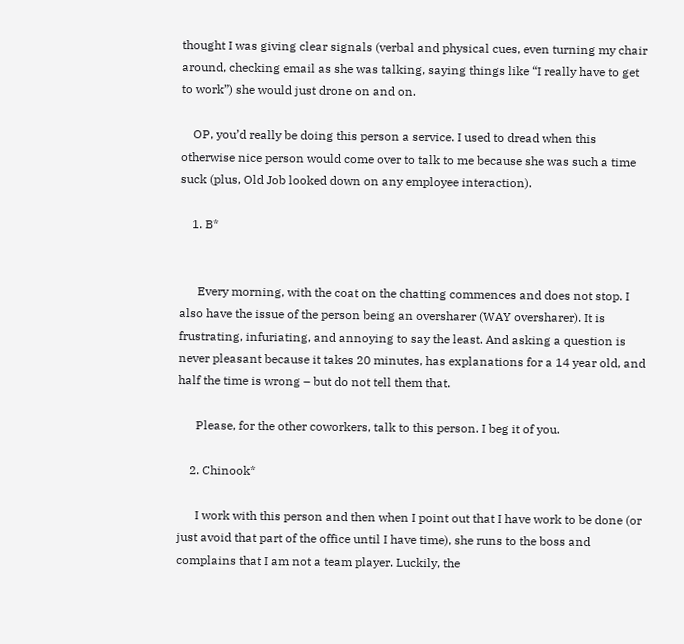thought I was giving clear signals (verbal and physical cues, even turning my chair around, checking email as she was talking, saying things like “I really have to get to work”) she would just drone on and on.

    OP, you’d really be doing this person a service. I used to dread when this otherwise nice person would come over to talk to me because she was such a time suck (plus, Old Job looked down on any employee interaction).

    1. B*


      Every morning, with the coat on the chatting commences and does not stop. I also have the issue of the person being an oversharer (WAY oversharer). It is frustrating, infuriating, and annoying to say the least. And asking a question is never pleasant because it takes 20 minutes, has explanations for a 14 year old, and half the time is wrong – but do not tell them that.

      Please, for the other coworkers, talk to this person. I beg it of you.

    2. Chinook*

      I work with this person and then when I point out that I have work to be done (or just avoid that part of the office until I have time), she runs to the boss and complains that I am not a team player. Luckily, the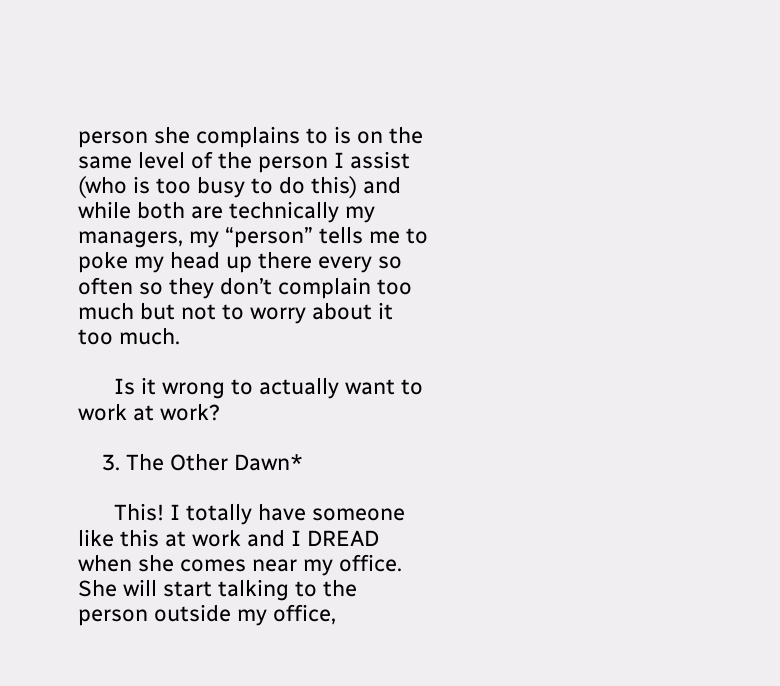person she complains to is on the same level of the person I assist (who is too busy to do this) and while both are technically my managers, my “person” tells me to poke my head up there every so often so they don’t complain too much but not to worry about it too much.

      Is it wrong to actually want to work at work?

    3. The Other Dawn*

      This! I totally have someone like this at work and I DREAD when she comes near my office. She will start talking to the person outside my office,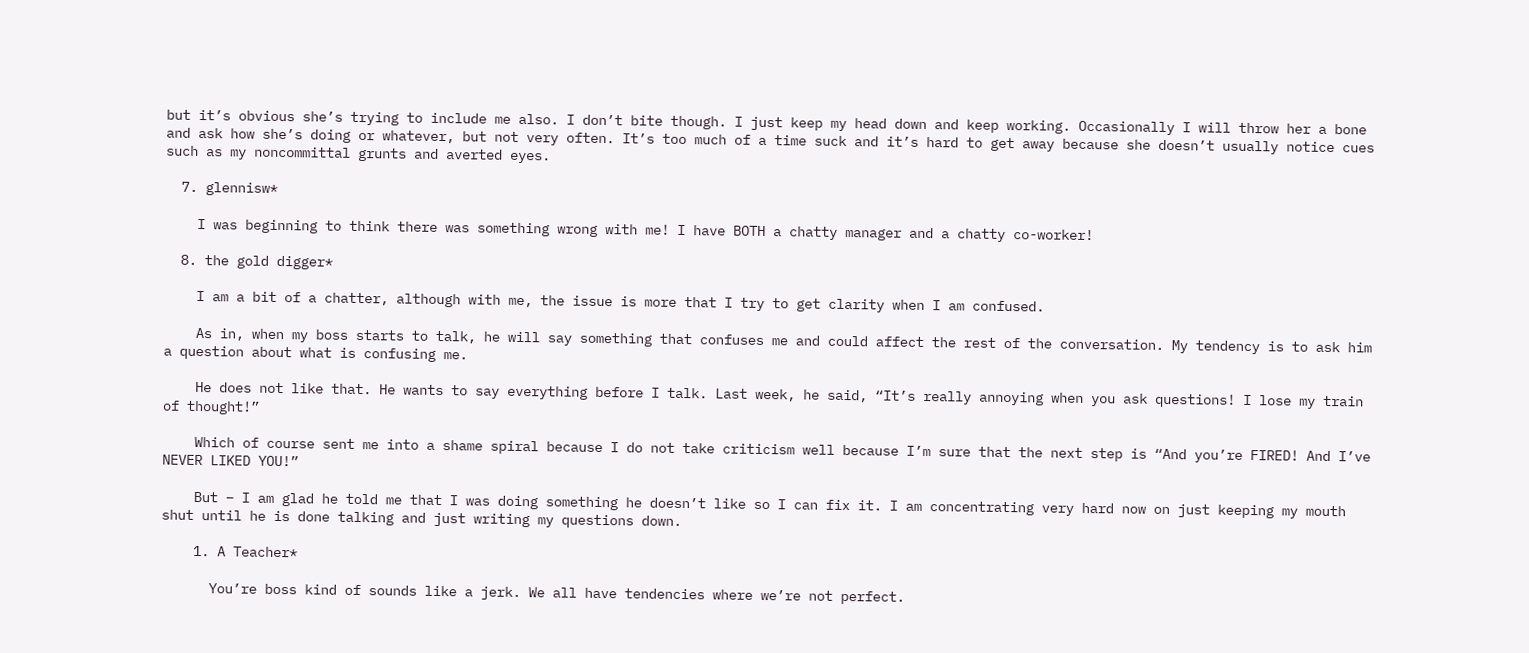but it’s obvious she’s trying to include me also. I don’t bite though. I just keep my head down and keep working. Occasionally I will throw her a bone and ask how she’s doing or whatever, but not very often. It’s too much of a time suck and it’s hard to get away because she doesn’t usually notice cues such as my noncommittal grunts and averted eyes.

  7. glennisw*

    I was beginning to think there was something wrong with me! I have BOTH a chatty manager and a chatty co-worker!

  8. the gold digger*

    I am a bit of a chatter, although with me, the issue is more that I try to get clarity when I am confused.

    As in, when my boss starts to talk, he will say something that confuses me and could affect the rest of the conversation. My tendency is to ask him a question about what is confusing me.

    He does not like that. He wants to say everything before I talk. Last week, he said, “It’s really annoying when you ask questions! I lose my train of thought!”

    Which of course sent me into a shame spiral because I do not take criticism well because I’m sure that the next step is “And you’re FIRED! And I’ve NEVER LIKED YOU!”

    But – I am glad he told me that I was doing something he doesn’t like so I can fix it. I am concentrating very hard now on just keeping my mouth shut until he is done talking and just writing my questions down.

    1. A Teacher*

      You’re boss kind of sounds like a jerk. We all have tendencies where we’re not perfect.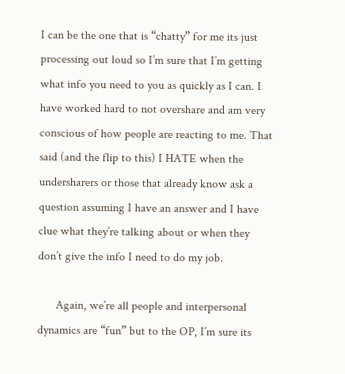I can be the one that is “chatty” for me its just processing out loud so I’m sure that I’m getting what info you need to you as quickly as I can. I have worked hard to not overshare and am very conscious of how people are reacting to me. That said (and the flip to this) I HATE when the undersharers or those that already know ask a question assuming I have an answer and I have clue what they’re talking about or when they don’t give the info I need to do my job.

      Again, we’re all people and interpersonal dynamics are “fun” but to the OP, I’m sure its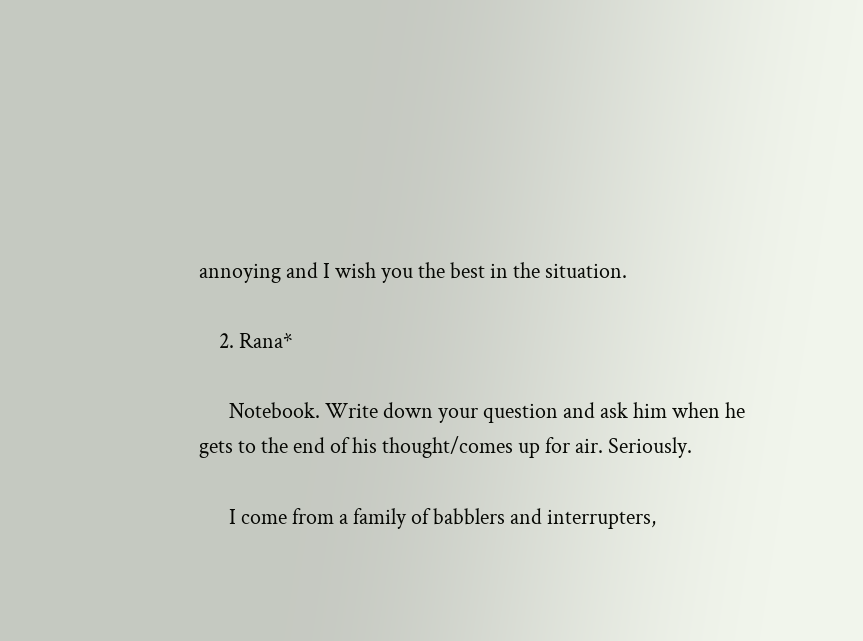annoying and I wish you the best in the situation.

    2. Rana*

      Notebook. Write down your question and ask him when he gets to the end of his thought/comes up for air. Seriously.

      I come from a family of babblers and interrupters,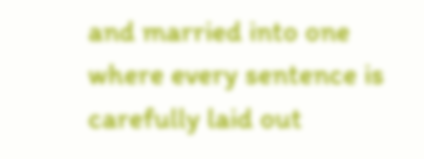and married into one where every sentence is carefully laid out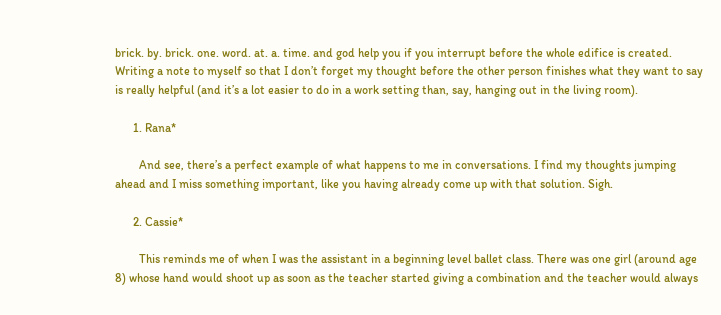brick. by. brick. one. word. at. a. time. and god help you if you interrupt before the whole edifice is created. Writing a note to myself so that I don’t forget my thought before the other person finishes what they want to say is really helpful (and it’s a lot easier to do in a work setting than, say, hanging out in the living room).

      1. Rana*

        And see, there’s a perfect example of what happens to me in conversations. I find my thoughts jumping ahead and I miss something important, like you having already come up with that solution. Sigh.

      2. Cassie*

        This reminds me of when I was the assistant in a beginning level ballet class. There was one girl (around age 8) whose hand would shoot up as soon as the teacher started giving a combination and the teacher would always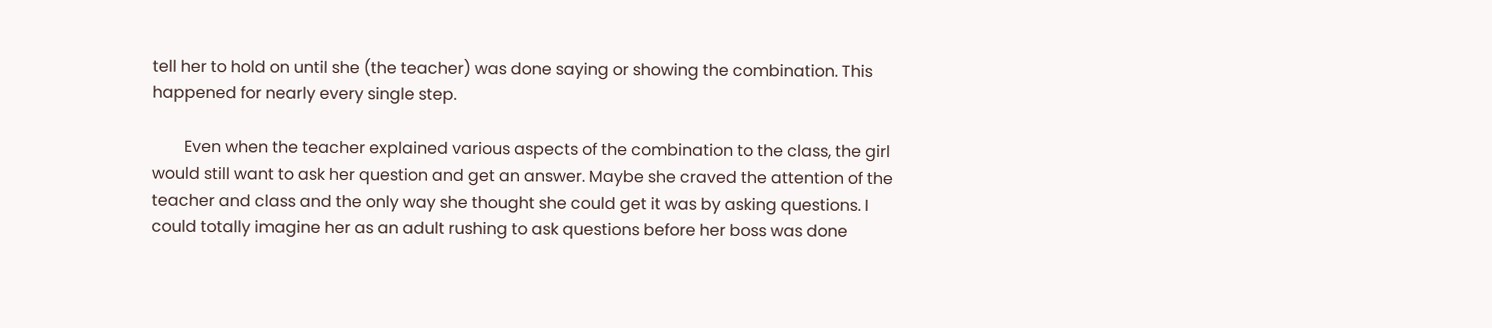tell her to hold on until she (the teacher) was done saying or showing the combination. This happened for nearly every single step.

        Even when the teacher explained various aspects of the combination to the class, the girl would still want to ask her question and get an answer. Maybe she craved the attention of the teacher and class and the only way she thought she could get it was by asking questions. I could totally imagine her as an adult rushing to ask questions before her boss was done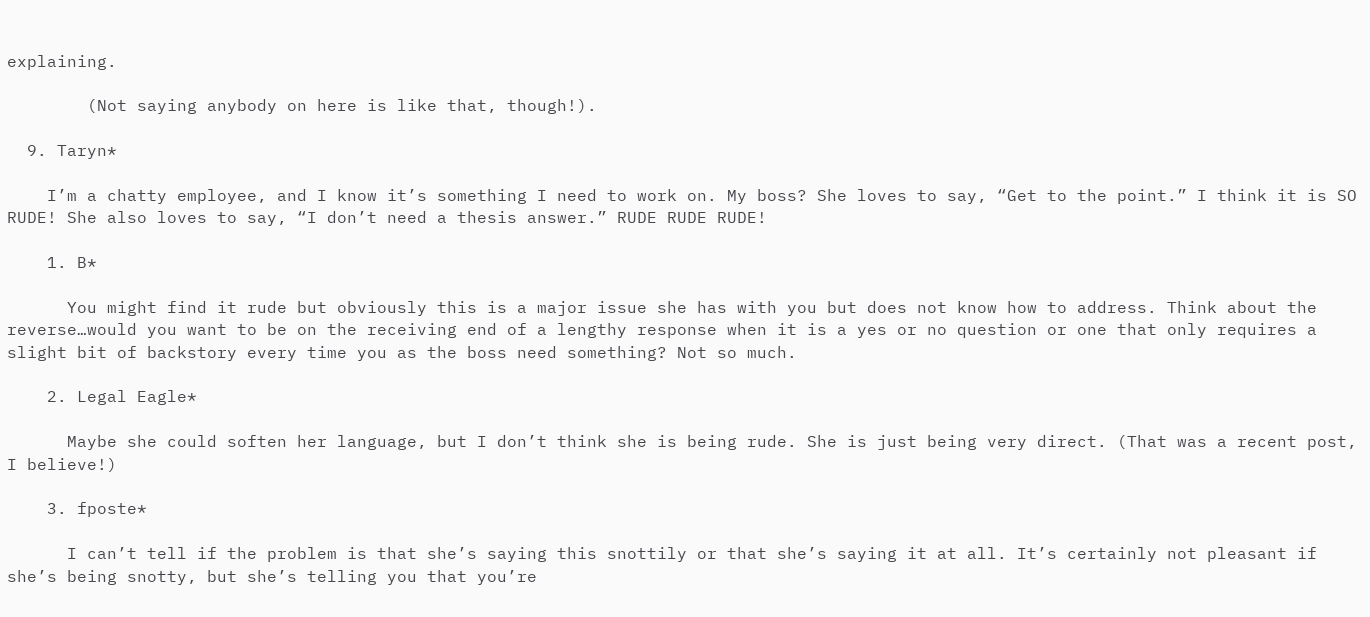explaining.

        (Not saying anybody on here is like that, though!).

  9. Taryn*

    I’m a chatty employee, and I know it’s something I need to work on. My boss? She loves to say, “Get to the point.” I think it is SO RUDE! She also loves to say, “I don’t need a thesis answer.” RUDE RUDE RUDE!

    1. B*

      You might find it rude but obviously this is a major issue she has with you but does not know how to address. Think about the reverse…would you want to be on the receiving end of a lengthy response when it is a yes or no question or one that only requires a slight bit of backstory every time you as the boss need something? Not so much.

    2. Legal Eagle*

      Maybe she could soften her language, but I don’t think she is being rude. She is just being very direct. (That was a recent post, I believe!)

    3. fposte*

      I can’t tell if the problem is that she’s saying this snottily or that she’s saying it at all. It’s certainly not pleasant if she’s being snotty, but she’s telling you that you’re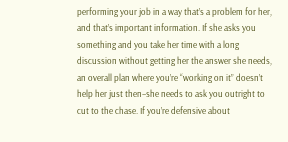performing your job in a way that’s a problem for her, and that’s important information. If she asks you something and you take her time with a long discussion without getting her the answer she needs, an overall plan where you’re “working on it” doesn’t help her just then–she needs to ask you outright to cut to the chase. If you’re defensive about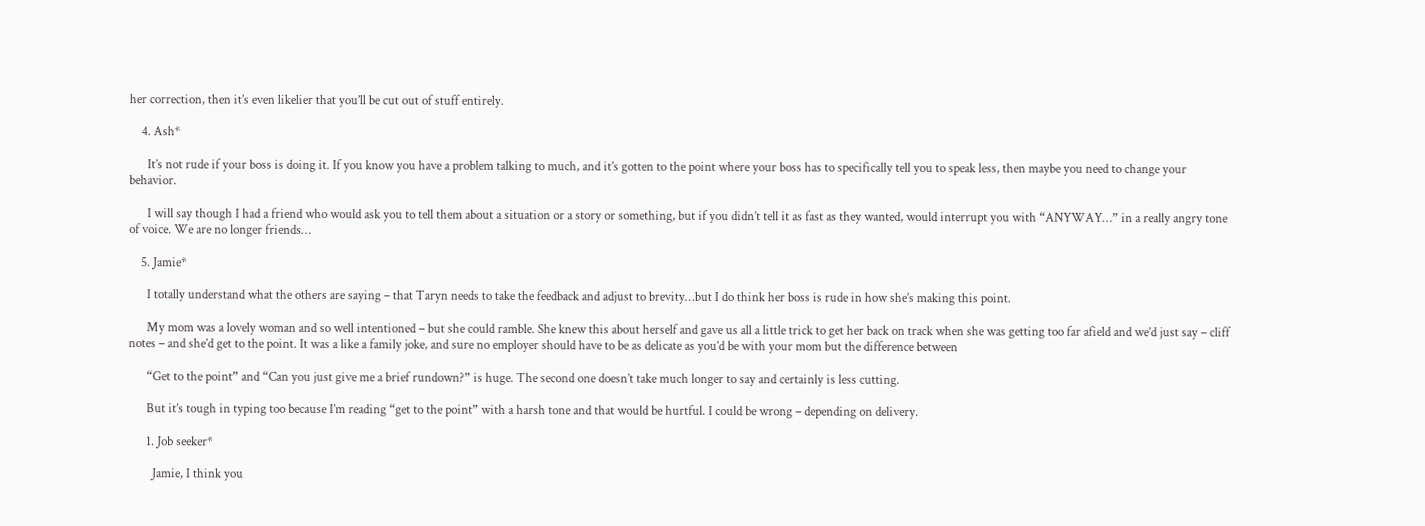her correction, then it’s even likelier that you’ll be cut out of stuff entirely.

    4. Ash*

      It’s not rude if your boss is doing it. If you know you have a problem talking to much, and it’s gotten to the point where your boss has to specifically tell you to speak less, then maybe you need to change your behavior.

      I will say though I had a friend who would ask you to tell them about a situation or a story or something, but if you didn’t tell it as fast as they wanted, would interrupt you with “ANYWAY…” in a really angry tone of voice. We are no longer friends…

    5. Jamie*

      I totally understand what the others are saying – that Taryn needs to take the feedback and adjust to brevity…but I do think her boss is rude in how she’s making this point.

      My mom was a lovely woman and so well intentioned – but she could ramble. She knew this about herself and gave us all a little trick to get her back on track when she was getting too far afield and we’d just say – cliff notes – and she’d get to the point. It was a like a family joke, and sure no employer should have to be as delicate as you’d be with your mom but the difference between

      “Get to the point” and “Can you just give me a brief rundown?” is huge. The second one doesn’t take much longer to say and certainly is less cutting.

      But it’s tough in typing too because I’m reading “get to the point” with a harsh tone and that would be hurtful. I could be wrong – depending on delivery.

      1. Job seeker*

        Jamie, I think you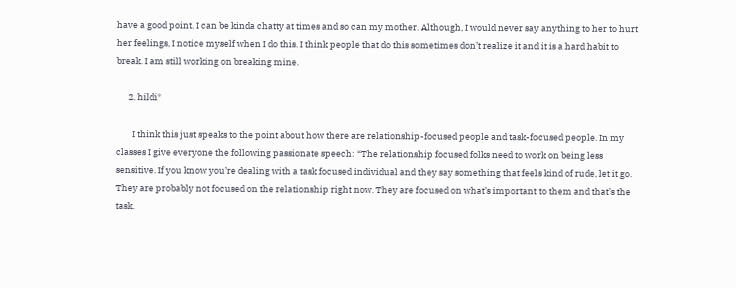have a good point. I can be kinda chatty at times and so can my mother. Although, I would never say anything to her to hurt her feelings, I notice myself when I do this. I think people that do this sometimes don’t realize it and it is a hard habit to break. I am still working on breaking mine.

      2. hildi*

        I think this just speaks to the point about how there are relationship-focused people and task-focused people. In my classes I give everyone the following passionate speech: “The relationship focused folks need to work on being less sensitive. If you know you’re dealing with a task focused individual and they say something that feels kind of rude, let it go. They are probably not focused on the relationship right now. They are focused on what’s important to them and that’s the task.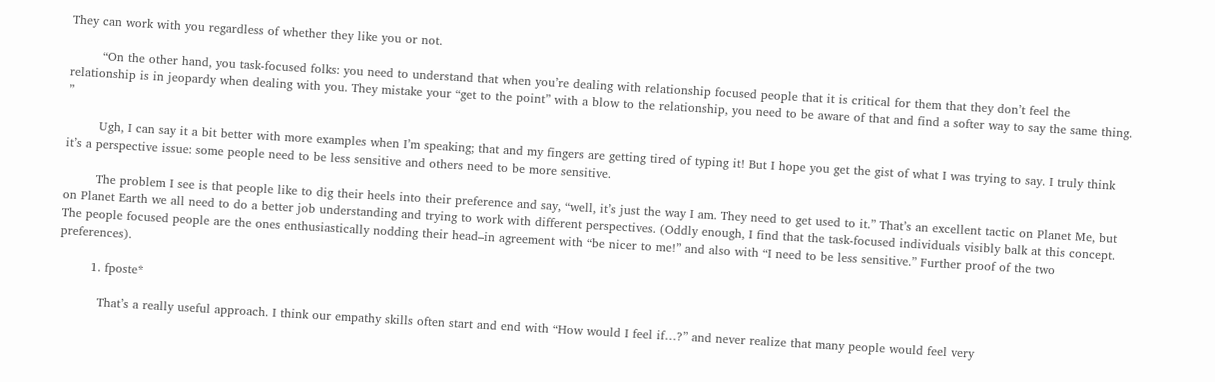They can work with you regardless of whether they like you or not.

        “On the other hand, you task-focused folks: you need to understand that when you’re dealing with relationship focused people that it is critical for them that they don’t feel the relationship is in jeopardy when dealing with you. They mistake your “get to the point” with a blow to the relationship, you need to be aware of that and find a softer way to say the same thing. ”

        Ugh, I can say it a bit better with more examples when I’m speaking; that and my fingers are getting tired of typing it! But I hope you get the gist of what I was trying to say. I truly think it’s a perspective issue: some people need to be less sensitive and others need to be more sensitive.

        The problem I see is that people like to dig their heels into their preference and say, “well, it’s just the way I am. They need to get used to it.” That’s an excellent tactic on Planet Me, but on Planet Earth we all need to do a better job understanding and trying to work with different perspectives. (Oddly enough, I find that the task-focused individuals visibly balk at this concept. The people focused people are the ones enthusiastically nodding their head–in agreement with “be nicer to me!” and also with “I need to be less sensitive.” Further proof of the two preferences).

        1. fposte*

          That’s a really useful approach. I think our empathy skills often start and end with “How would I feel if…?” and never realize that many people would feel very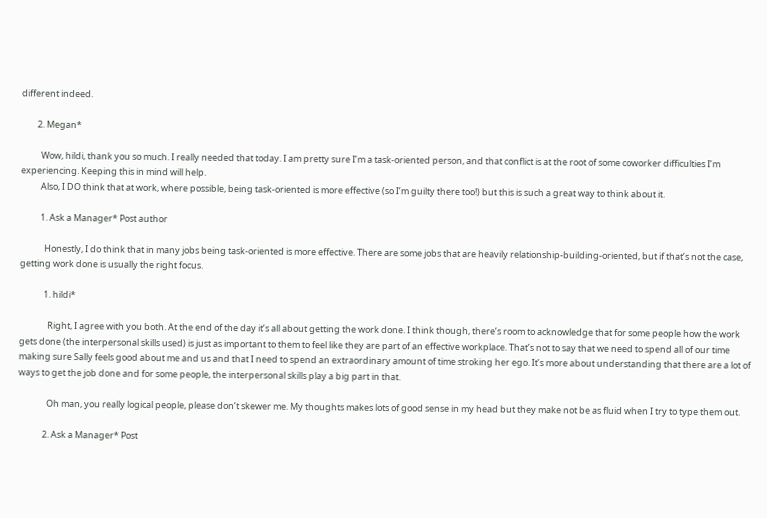different indeed.

        2. Megan*

          Wow, hildi, thank you so much. I really needed that today. I am pretty sure I’m a task-oriented person, and that conflict is at the root of some coworker difficulties I’m experiencing. Keeping this in mind will help.
          Also, I DO think that at work, where possible, being task-oriented is more effective (so I’m guilty there too!) but this is such a great way to think about it.

          1. Ask a Manager* Post author

            Honestly, I do think that in many jobs being task-oriented is more effective. There are some jobs that are heavily relationship-building-oriented, but if that’s not the case, getting work done is usually the right focus.

            1. hildi*

              Right, I agree with you both. At the end of the day it’s all about getting the work done. I think though, there’s room to acknowledge that for some people how the work gets done (the interpersonal skills used) is just as important to them to feel like they are part of an effective workplace. That’s not to say that we need to spend all of our time making sure Sally feels good about me and us and that I need to spend an extraordinary amount of time stroking her ego. It’s more about understanding that there are a lot of ways to get the job done and for some people, the interpersonal skills play a big part in that.

              Oh man, you really logical people, please don’t skewer me. My thoughts makes lots of good sense in my head but they make not be as fluid when I try to type them out.

            2. Ask a Manager* Post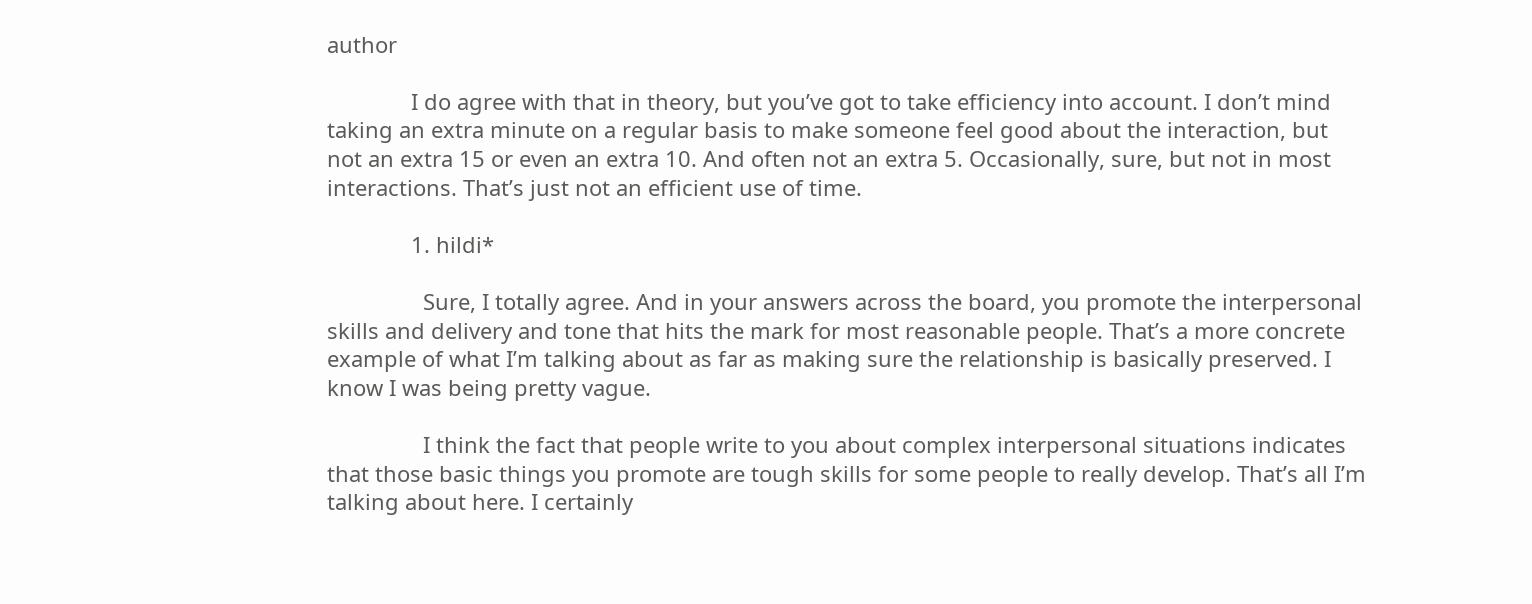author

              I do agree with that in theory, but you’ve got to take efficiency into account. I don’t mind taking an extra minute on a regular basis to make someone feel good about the interaction, but not an extra 15 or even an extra 10. And often not an extra 5. Occasionally, sure, but not in most interactions. That’s just not an efficient use of time.

              1. hildi*

                Sure, I totally agree. And in your answers across the board, you promote the interpersonal skills and delivery and tone that hits the mark for most reasonable people. That’s a more concrete example of what I’m talking about as far as making sure the relationship is basically preserved. I know I was being pretty vague.

                I think the fact that people write to you about complex interpersonal situations indicates that those basic things you promote are tough skills for some people to really develop. That’s all I’m talking about here. I certainly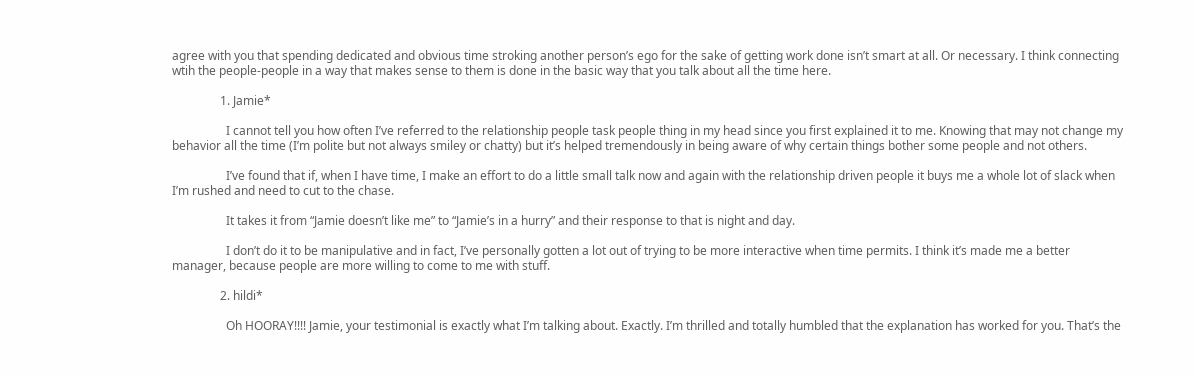agree with you that spending dedicated and obvious time stroking another person’s ego for the sake of getting work done isn’t smart at all. Or necessary. I think connecting wtih the people-people in a way that makes sense to them is done in the basic way that you talk about all the time here.

                1. Jamie*

                  I cannot tell you how often I’ve referred to the relationship people task people thing in my head since you first explained it to me. Knowing that may not change my behavior all the time (I’m polite but not always smiley or chatty) but it’s helped tremendously in being aware of why certain things bother some people and not others.

                  I’ve found that if, when I have time, I make an effort to do a little small talk now and again with the relationship driven people it buys me a whole lot of slack when I’m rushed and need to cut to the chase.

                  It takes it from “Jamie doesn’t like me” to “Jamie’s in a hurry” and their response to that is night and day.

                  I don’t do it to be manipulative and in fact, I’ve personally gotten a lot out of trying to be more interactive when time permits. I think it’s made me a better manager, because people are more willing to come to me with stuff.

                2. hildi*

                  Oh HOORAY!!!! Jamie, your testimonial is exactly what I’m talking about. Exactly. I’m thrilled and totally humbled that the explanation has worked for you. That’s the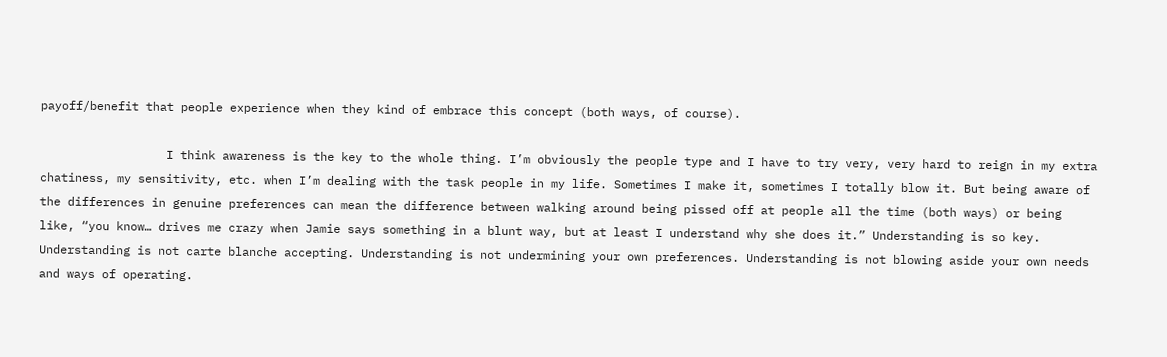payoff/benefit that people experience when they kind of embrace this concept (both ways, of course).

                  I think awareness is the key to the whole thing. I’m obviously the people type and I have to try very, very hard to reign in my extra chatiness, my sensitivity, etc. when I’m dealing with the task people in my life. Sometimes I make it, sometimes I totally blow it. But being aware of the differences in genuine preferences can mean the difference between walking around being pissed off at people all the time (both ways) or being like, “you know… drives me crazy when Jamie says something in a blunt way, but at least I understand why she does it.” Understanding is so key. Understanding is not carte blanche accepting. Understanding is not undermining your own preferences. Understanding is not blowing aside your own needs and ways of operating.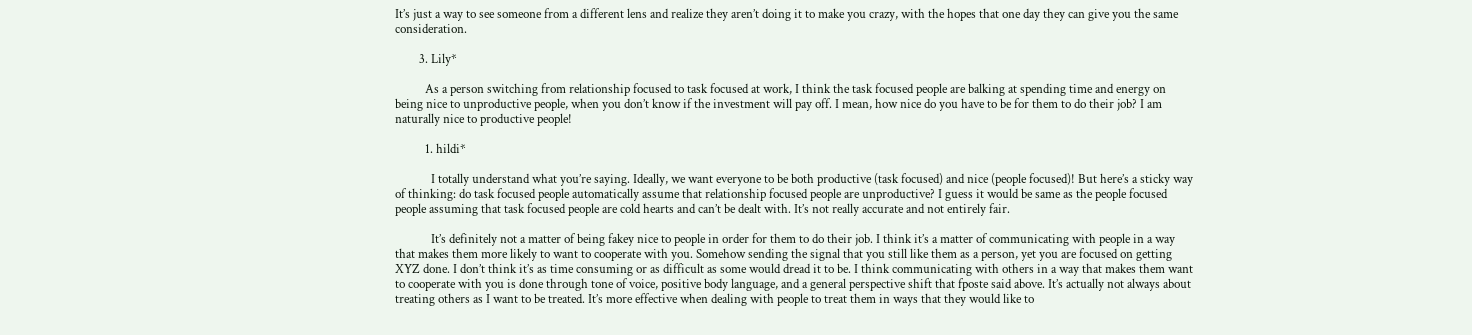It’s just a way to see someone from a different lens and realize they aren’t doing it to make you crazy, with the hopes that one day they can give you the same consideration.

        3. Lily*

          As a person switching from relationship focused to task focused at work, I think the task focused people are balking at spending time and energy on being nice to unproductive people, when you don’t know if the investment will pay off. I mean, how nice do you have to be for them to do their job? I am naturally nice to productive people!

          1. hildi*

            I totally understand what you’re saying. Ideally, we want everyone to be both productive (task focused) and nice (people focused)! But here’s a sticky way of thinking: do task focused people automatically assume that relationship focused people are unproductive? I guess it would be same as the people focused people assuming that task focused people are cold hearts and can’t be dealt with. It’s not really accurate and not entirely fair.

            It’s definitely not a matter of being fakey nice to people in order for them to do their job. I think it’s a matter of communicating with people in a way that makes them more likely to want to cooperate with you. Somehow sending the signal that you still like them as a person, yet you are focused on getting XYZ done. I don’t think it’s as time consuming or as difficult as some would dread it to be. I think communicating with others in a way that makes them want to cooperate with you is done through tone of voice, positive body language, and a general perspective shift that fposte said above. It’s actually not always about treating others as I want to be treated. It’s more effective when dealing with people to treat them in ways that they would like to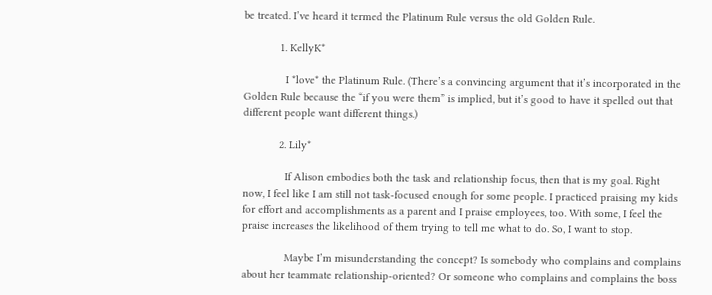be treated. I’ve heard it termed the Platinum Rule versus the old Golden Rule.

            1. KellyK*

              I *love* the Platinum Rule. (There’s a convincing argument that it’s incorporated in the Golden Rule because the “if you were them” is implied, but it’s good to have it spelled out that different people want different things.)

            2. Lily*

              If Alison embodies both the task and relationship focus, then that is my goal. Right now, I feel like I am still not task-focused enough for some people. I practiced praising my kids for effort and accomplishments as a parent and I praise employees, too. With some, I feel the praise increases the likelihood of them trying to tell me what to do. So, I want to stop.

              Maybe I’m misunderstanding the concept? Is somebody who complains and complains about her teammate relationship-oriented? Or someone who complains and complains the boss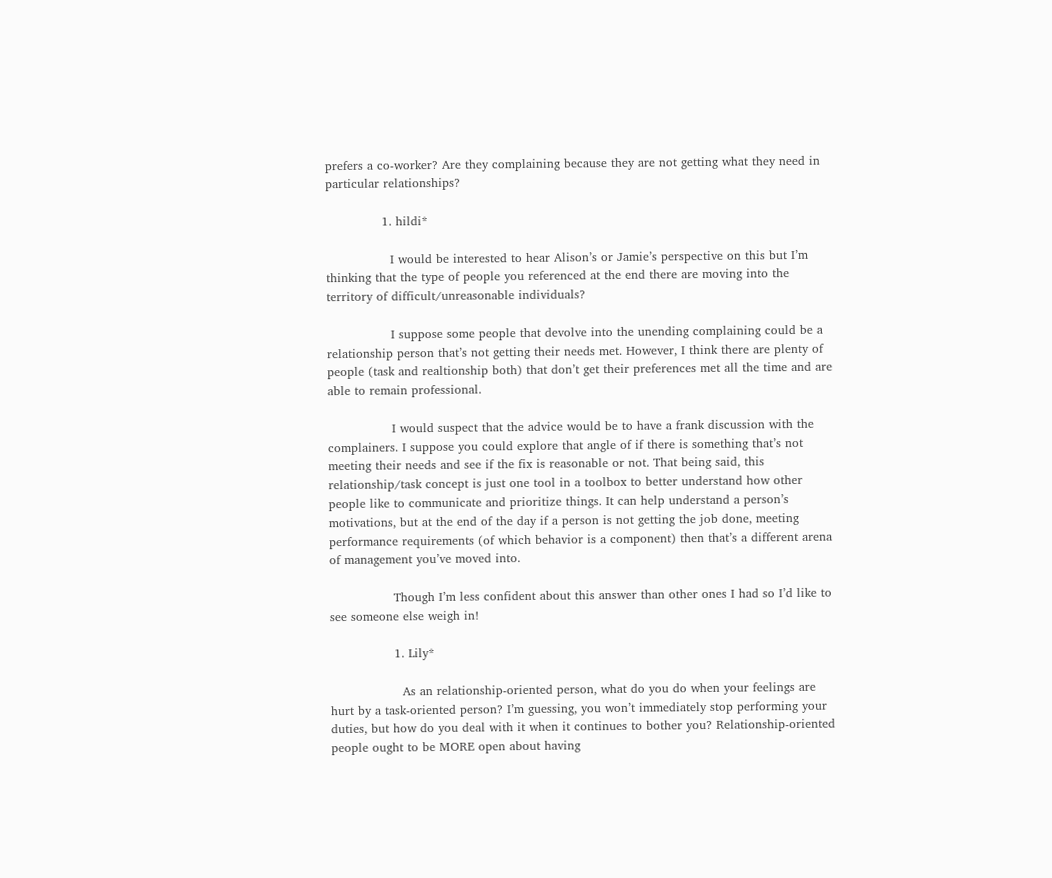prefers a co-worker? Are they complaining because they are not getting what they need in particular relationships?

              1. hildi*

                I would be interested to hear Alison’s or Jamie’s perspective on this but I’m thinking that the type of people you referenced at the end there are moving into the territory of difficult/unreasonable individuals?

                I suppose some people that devolve into the unending complaining could be a relationship person that’s not getting their needs met. However, I think there are plenty of people (task and realtionship both) that don’t get their preferences met all the time and are able to remain professional.

                I would suspect that the advice would be to have a frank discussion with the complainers. I suppose you could explore that angle of if there is something that’s not meeting their needs and see if the fix is reasonable or not. That being said, this relationship/task concept is just one tool in a toolbox to better understand how other people like to communicate and prioritize things. It can help understand a person’s motivations, but at the end of the day if a person is not getting the job done, meeting performance requirements (of which behavior is a component) then that’s a different arena of management you’ve moved into.

                Though I’m less confident about this answer than other ones I had so I’d like to see someone else weigh in!

                1. Lily*

                  As an relationship-oriented person, what do you do when your feelings are hurt by a task-oriented person? I’m guessing, you won’t immediately stop performing your duties, but how do you deal with it when it continues to bother you? Relationship-oriented people ought to be MORE open about having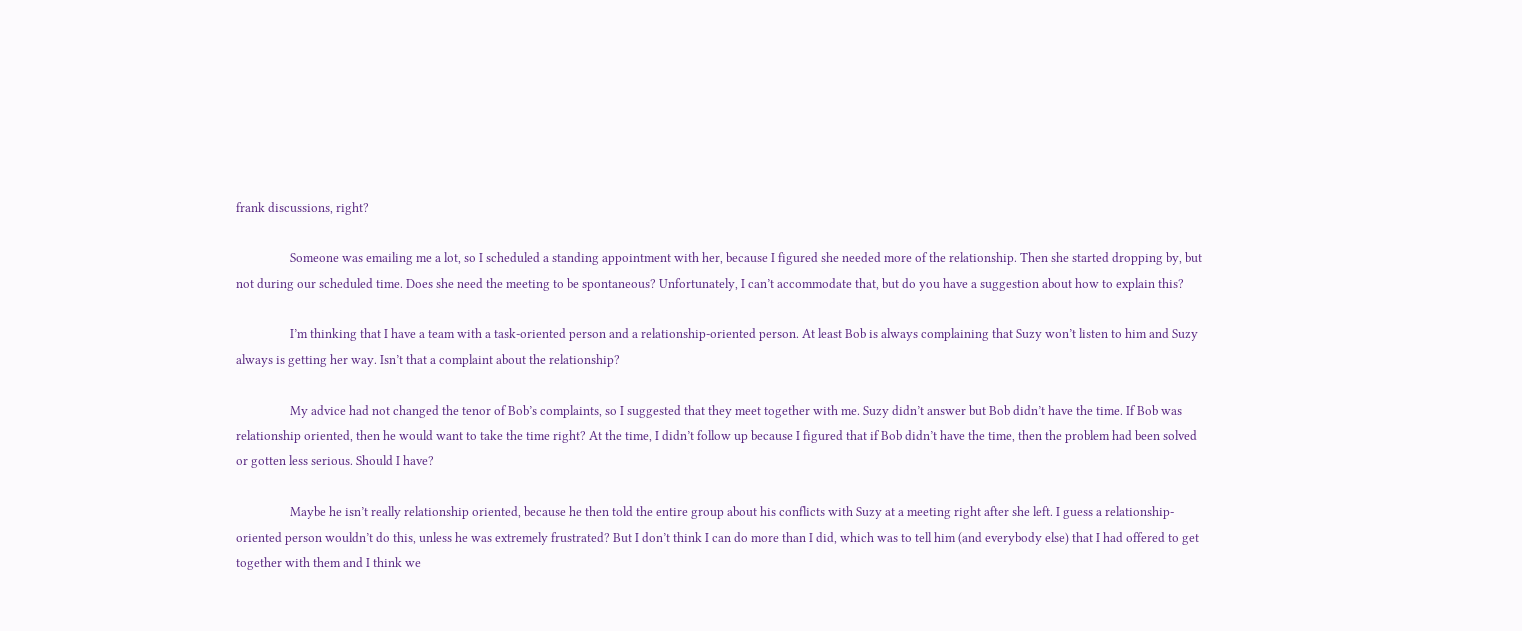frank discussions, right?

                  Someone was emailing me a lot, so I scheduled a standing appointment with her, because I figured she needed more of the relationship. Then she started dropping by, but not during our scheduled time. Does she need the meeting to be spontaneous? Unfortunately, I can’t accommodate that, but do you have a suggestion about how to explain this?

                  I’m thinking that I have a team with a task-oriented person and a relationship-oriented person. At least Bob is always complaining that Suzy won’t listen to him and Suzy always is getting her way. Isn’t that a complaint about the relationship?

                  My advice had not changed the tenor of Bob’s complaints, so I suggested that they meet together with me. Suzy didn’t answer but Bob didn’t have the time. If Bob was relationship oriented, then he would want to take the time right? At the time, I didn’t follow up because I figured that if Bob didn’t have the time, then the problem had been solved or gotten less serious. Should I have?

                  Maybe he isn’t really relationship oriented, because he then told the entire group about his conflicts with Suzy at a meeting right after she left. I guess a relationship-oriented person wouldn’t do this, unless he was extremely frustrated? But I don’t think I can do more than I did, which was to tell him (and everybody else) that I had offered to get together with them and I think we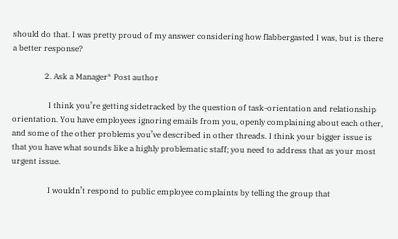should do that. I was pretty proud of my answer considering how flabbergasted I was, but is there a better response?

                2. Ask a Manager* Post author

                  I think you’re getting sidetracked by the question of task-orientation and relationship orientation. You have employees ignoring emails from you, openly complaining about each other, and some of the other problems you’ve described in other threads. I think your bigger issue is that you have what sounds like a highly problematic staff; you need to address that as your most urgent issue.

                  I wouldn’t respond to public employee complaints by telling the group that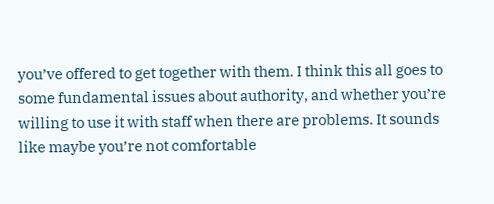you’ve offered to get together with them. I think this all goes to some fundamental issues about authority, and whether you’re willing to use it with staff when there are problems. It sounds like maybe you’re not comfortable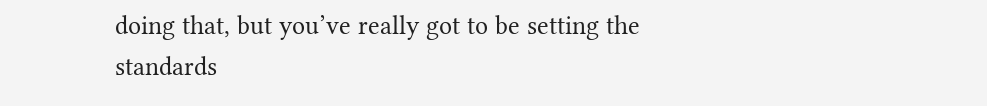doing that, but you’ve really got to be setting the standards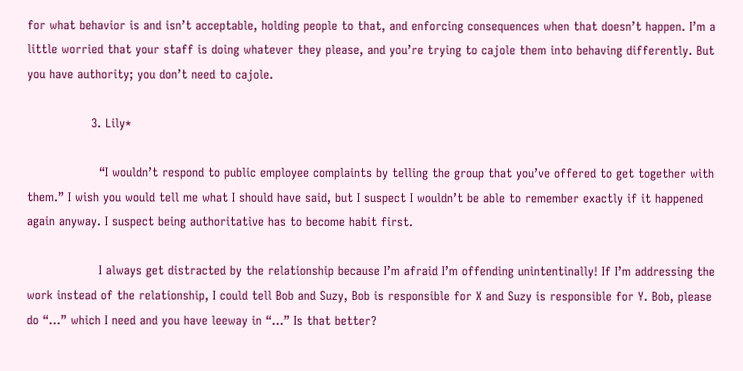for what behavior is and isn’t acceptable, holding people to that, and enforcing consequences when that doesn’t happen. I’m a little worried that your staff is doing whatever they please, and you’re trying to cajole them into behaving differently. But you have authority; you don’t need to cajole.

                3. Lily*

                  “I wouldn’t respond to public employee complaints by telling the group that you’ve offered to get together with them.” I wish you would tell me what I should have said, but I suspect I wouldn’t be able to remember exactly if it happened again anyway. I suspect being authoritative has to become habit first.

                  I always get distracted by the relationship because I’m afraid I’m offending unintentinally! If I’m addressing the work instead of the relationship, I could tell Bob and Suzy, Bob is responsible for X and Suzy is responsible for Y. Bob, please do “…” which I need and you have leeway in “…” Is that better?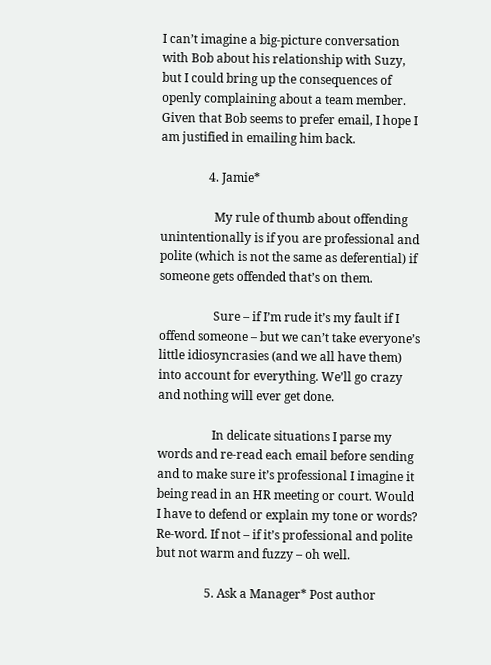I can’t imagine a big-picture conversation with Bob about his relationship with Suzy, but I could bring up the consequences of openly complaining about a team member. Given that Bob seems to prefer email, I hope I am justified in emailing him back.

                4. Jamie*

                  My rule of thumb about offending unintentionally is if you are professional and polite (which is not the same as deferential) if someone gets offended that’s on them.

                  Sure – if I’m rude it’s my fault if I offend someone – but we can’t take everyone’s little idiosyncrasies (and we all have them) into account for everything. We’ll go crazy and nothing will ever get done.

                  In delicate situations I parse my words and re-read each email before sending and to make sure it’s professional I imagine it being read in an HR meeting or court. Would I have to defend or explain my tone or words? Re-word. If not – if it’s professional and polite but not warm and fuzzy – oh well.

                5. Ask a Manager* Post author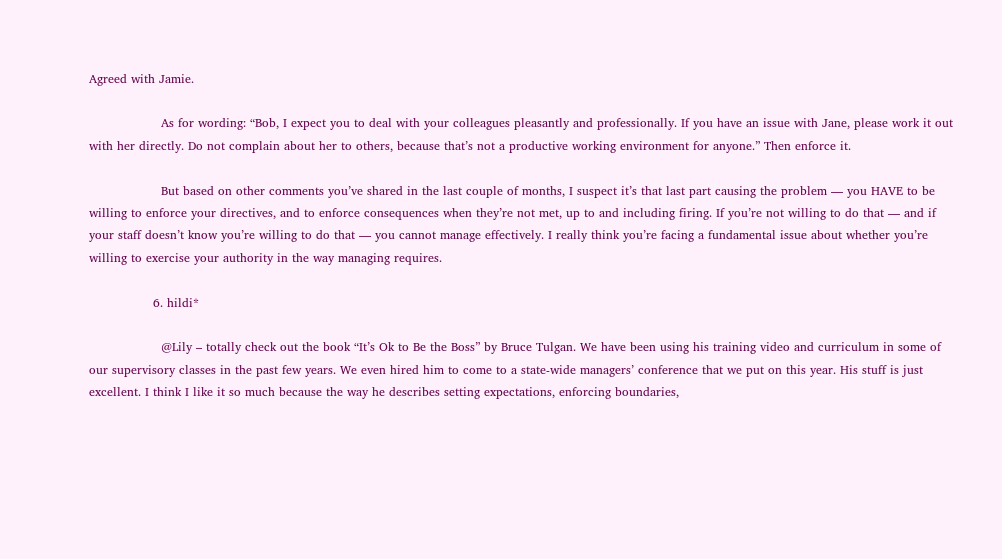Agreed with Jamie.

                  As for wording: “Bob, I expect you to deal with your colleagues pleasantly and professionally. If you have an issue with Jane, please work it out with her directly. Do not complain about her to others, because that’s not a productive working environment for anyone.” Then enforce it.

                  But based on other comments you’ve shared in the last couple of months, I suspect it’s that last part causing the problem — you HAVE to be willing to enforce your directives, and to enforce consequences when they’re not met, up to and including firing. If you’re not willing to do that — and if your staff doesn’t know you’re willing to do that — you cannot manage effectively. I really think you’re facing a fundamental issue about whether you’re willing to exercise your authority in the way managing requires.

                6. hildi*

                  @Lily – totally check out the book “It’s Ok to Be the Boss” by Bruce Tulgan. We have been using his training video and curriculum in some of our supervisory classes in the past few years. We even hired him to come to a state-wide managers’ conference that we put on this year. His stuff is just excellent. I think I like it so much because the way he describes setting expectations, enforcing boundaries,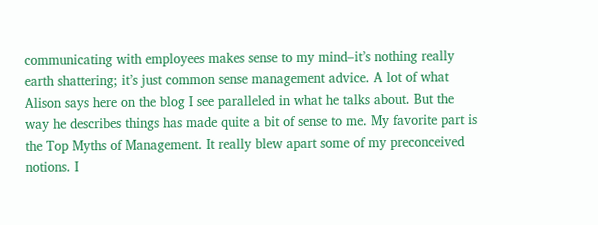communicating with employees makes sense to my mind–it’s nothing really earth shattering; it’s just common sense management advice. A lot of what Alison says here on the blog I see paralleled in what he talks about. But the way he describes things has made quite a bit of sense to me. My favorite part is the Top Myths of Management. It really blew apart some of my preconceived notions. I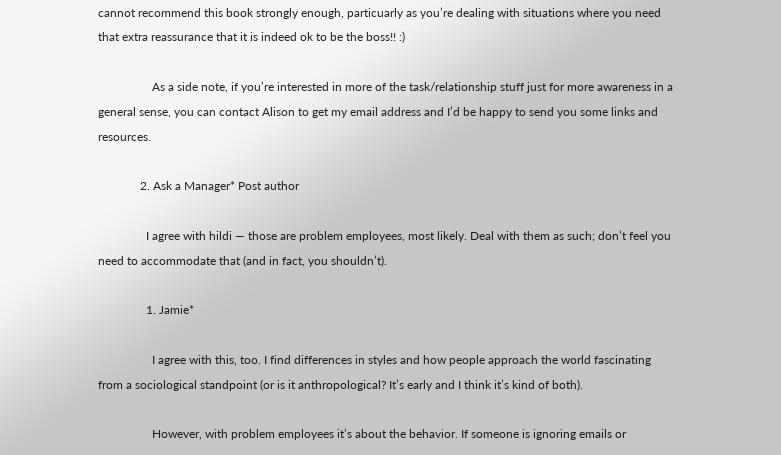cannot recommend this book strongly enough, particuarly as you’re dealing with situations where you need that extra reassurance that it is indeed ok to be the boss!! :)

                  As a side note, if you’re interested in more of the task/relationship stuff just for more awareness in a general sense, you can contact Alison to get my email address and I’d be happy to send you some links and resources.

              2. Ask a Manager* Post author

                I agree with hildi — those are problem employees, most likely. Deal with them as such; don’t feel you need to accommodate that (and in fact, you shouldn’t).

                1. Jamie*

                  I agree with this, too. I find differences in styles and how people approach the world fascinating from a sociological standpoint (or is it anthropological? It’s early and I think it’s kind of both).

                  However, with problem employees it’s about the behavior. If someone is ignoring emails or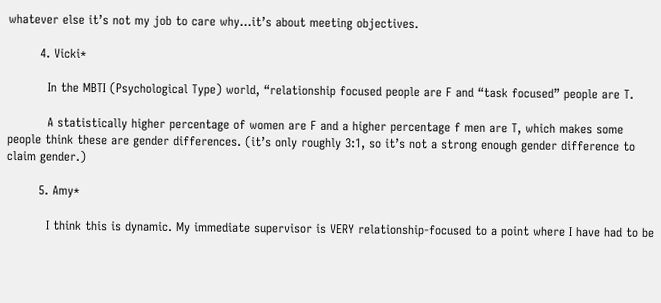whatever else it’s not my job to care why…it’s about meeting objectives.

        4. Vicki*

          In the MBTI (Psychological Type) world, “relationship focused people are F and “task focused” people are T.

          A statistically higher percentage of women are F and a higher percentage f men are T, which makes some people think these are gender differences. (it’s only roughly 3:1, so it’s not a strong enough gender difference to claim gender.)

        5. Amy*

          I think this is dynamic. My immediate supervisor is VERY relationship-focused to a point where I have had to be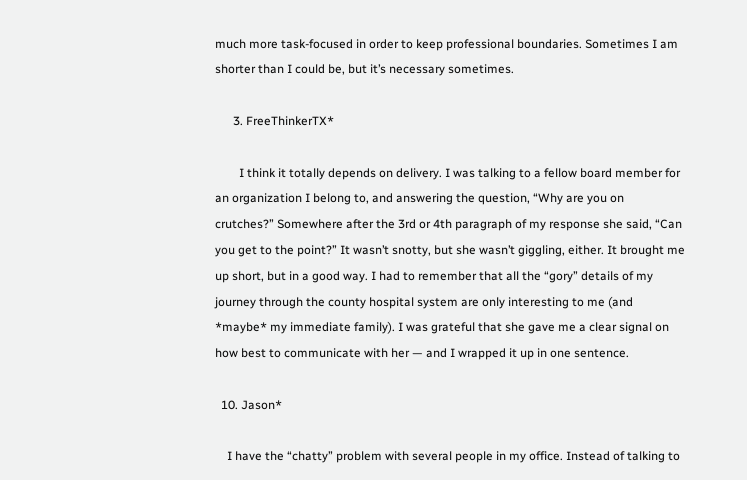much more task-focused in order to keep professional boundaries. Sometimes I am shorter than I could be, but it’s necessary sometimes.

      3. FreeThinkerTX*

        I think it totally depends on delivery. I was talking to a fellow board member for an organization I belong to, and answering the question, “Why are you on crutches?” Somewhere after the 3rd or 4th paragraph of my response she said, “Can you get to the point?” It wasn’t snotty, but she wasn’t giggling, either. It brought me up short, but in a good way. I had to remember that all the “gory” details of my journey through the county hospital system are only interesting to me (and *maybe* my immediate family). I was grateful that she gave me a clear signal on how best to communicate with her — and I wrapped it up in one sentence.

  10. Jason*

    I have the “chatty” problem with several people in my office. Instead of talking to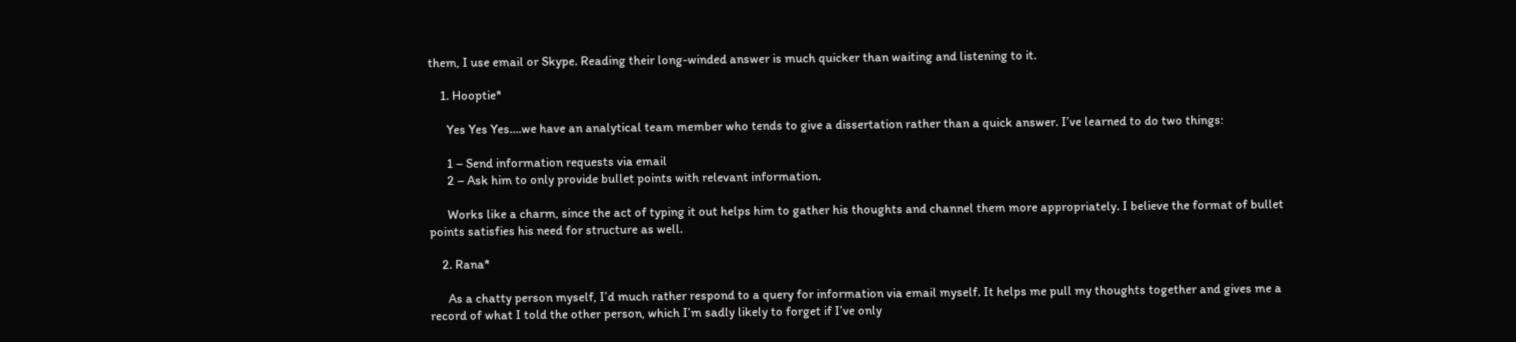them, I use email or Skype. Reading their long-winded answer is much quicker than waiting and listening to it.

    1. Hooptie*

      Yes Yes Yes….we have an analytical team member who tends to give a dissertation rather than a quick answer. I’ve learned to do two things:

      1 – Send information requests via email
      2 – Ask him to only provide bullet points with relevant information.

      Works like a charm, since the act of typing it out helps him to gather his thoughts and channel them more appropriately. I believe the format of bullet points satisfies his need for structure as well.

    2. Rana*

      As a chatty person myself, I’d much rather respond to a query for information via email myself. It helps me pull my thoughts together and gives me a record of what I told the other person, which I’m sadly likely to forget if I’ve only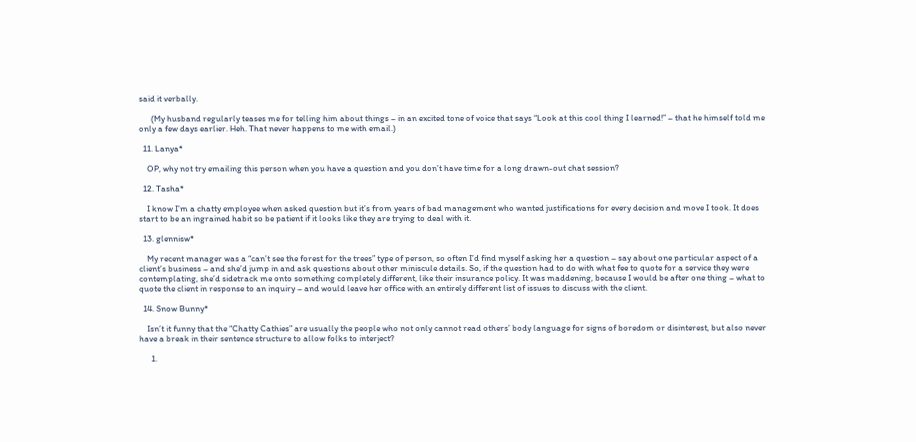said it verbally.

      (My husband regularly teases me for telling him about things – in an excited tone of voice that says “Look at this cool thing I learned!” – that he himself told me only a few days earlier. Heh. That never happens to me with email.)

  11. Lanya*

    OP, why not try emailing this person when you have a question and you don’t have time for a long drawn-out chat session?

  12. Tasha*

    I know I’m a chatty employee when asked question but it’s from years of bad management who wanted justifications for every decision and move I took. It does start to be an ingrained habit so be patient if it looks like they are trying to deal with it.

  13. glennisw*

    My recent manager was a “can’t see the forest for the trees” type of person, so often I’d find myself asking her a question – say about one particular aspect of a client’s business – and she’d jump in and ask questions about other miniscule details. So, if the question had to do with what fee to quote for a service they were contemplating, she’d sidetrack me onto something completely different, like their insurance policy. It was maddening, because I would be after one thing – what to quote the client in response to an inquiry – and would leave her office with an entirely different list of issues to discuss with the client.

  14. Snow Bunny*

    Isn’t it funny that the “Chatty Cathies” are usually the people who not only cannot read others’ body language for signs of boredom or disinterest, but also never have a break in their sentence structure to allow folks to interject?

      1.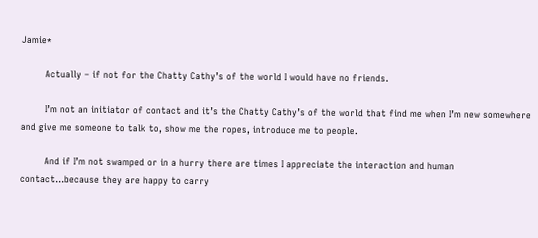Jamie*

        Actually – if not for the Chatty Cathy’s of the world I would have no friends.

        I’m not an initiator of contact and it’s the Chatty Cathy’s of the world that find me when I’m new somewhere and give me someone to talk to, show me the ropes, introduce me to people.

        And if I’m not swamped or in a hurry there are times I appreciate the interaction and human contact…because they are happy to carry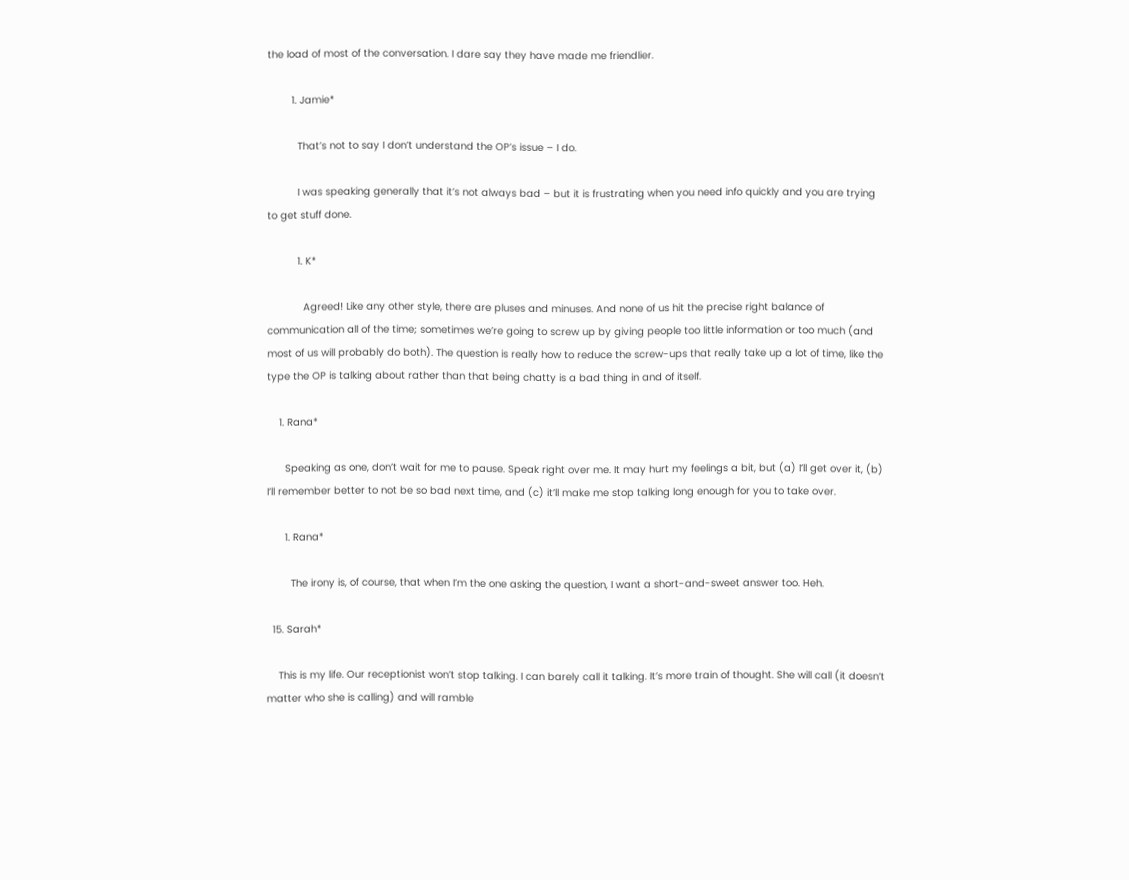the load of most of the conversation. I dare say they have made me friendlier.

        1. Jamie*

          That’s not to say I don’t understand the OP’s issue – I do.

          I was speaking generally that it’s not always bad – but it is frustrating when you need info quickly and you are trying to get stuff done.

          1. K*

            Agreed! Like any other style, there are pluses and minuses. And none of us hit the precise right balance of communication all of the time; sometimes we’re going to screw up by giving people too little information or too much (and most of us will probably do both). The question is really how to reduce the screw-ups that really take up a lot of time, like the type the OP is talking about rather than that being chatty is a bad thing in and of itself.

    1. Rana*

      Speaking as one, don’t wait for me to pause. Speak right over me. It may hurt my feelings a bit, but (a) I’ll get over it, (b) I’ll remember better to not be so bad next time, and (c) it’ll make me stop talking long enough for you to take over.

      1. Rana*

        The irony is, of course, that when I’m the one asking the question, I want a short-and-sweet answer too. Heh.

  15. Sarah*

    This is my life. Our receptionist won’t stop talking. I can barely call it talking. It’s more train of thought. She will call (it doesn’t matter who she is calling) and will ramble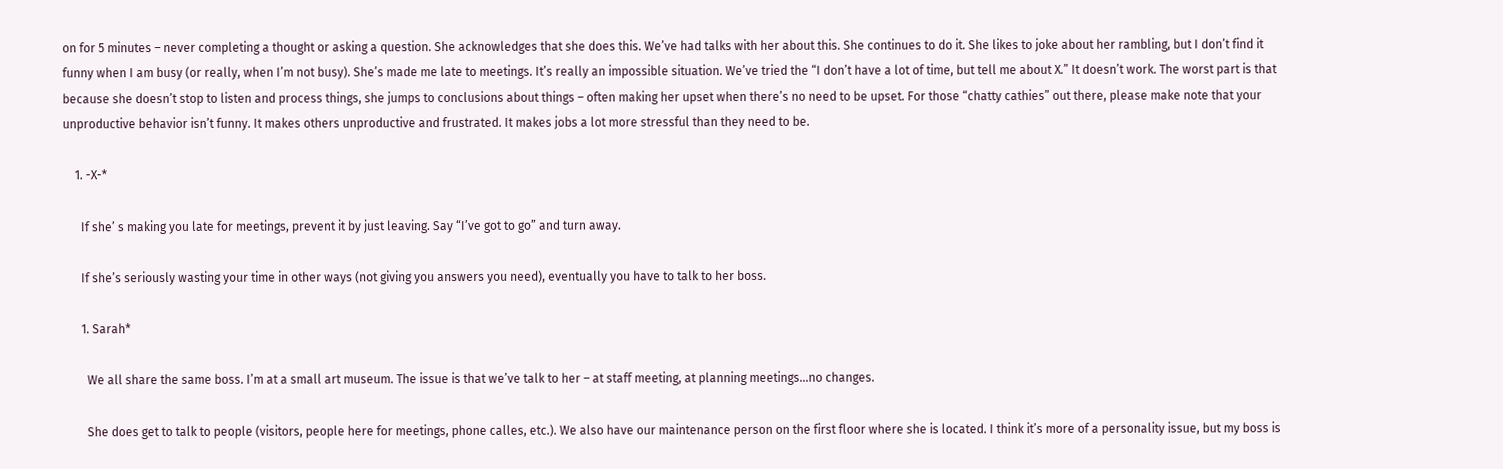on for 5 minutes – never completing a thought or asking a question. She acknowledges that she does this. We’ve had talks with her about this. She continues to do it. She likes to joke about her rambling, but I don’t find it funny when I am busy (or really, when I’m not busy). She’s made me late to meetings. It’s really an impossible situation. We’ve tried the “I don’t have a lot of time, but tell me about X.” It doesn’t work. The worst part is that because she doesn’t stop to listen and process things, she jumps to conclusions about things – often making her upset when there’s no need to be upset. For those “chatty cathies” out there, please make note that your unproductive behavior isn’t funny. It makes others unproductive and frustrated. It makes jobs a lot more stressful than they need to be.

    1. -X-*

      If she’ s making you late for meetings, prevent it by just leaving. Say “I’ve got to go” and turn away.

      If she’s seriously wasting your time in other ways (not giving you answers you need), eventually you have to talk to her boss.

      1. Sarah*

        We all share the same boss. I’m at a small art museum. The issue is that we’ve talk to her – at staff meeting, at planning meetings…no changes.

        She does get to talk to people (visitors, people here for meetings, phone calles, etc.). We also have our maintenance person on the first floor where she is located. I think it’s more of a personality issue, but my boss is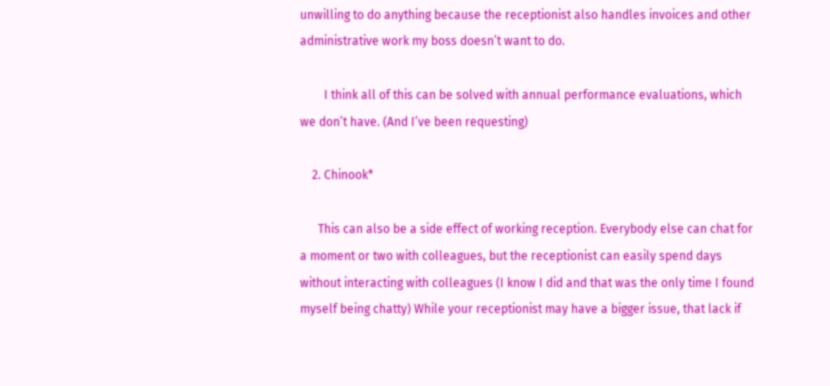unwilling to do anything because the receptionist also handles invoices and other administrative work my boss doesn’t want to do.

        I think all of this can be solved with annual performance evaluations, which we don’t have. (And I’ve been requesting)

    2. Chinook*

      This can also be a side effect of working reception. Everybody else can chat for a moment or two with colleagues, but the receptionist can easily spend days without interacting with colleagues (I know I did and that was the only time I found myself being chatty) While your receptionist may have a bigger issue, that lack if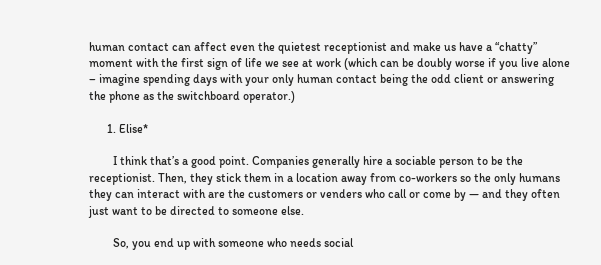human contact can affect even the quietest receptionist and make us have a “chatty” moment with the first sign of life we see at work (which can be doubly worse if you live alone – imagine spending days with your only human contact being the odd client or answering the phone as the switchboard operator.)

      1. Elise*

        I think that’s a good point. Companies generally hire a sociable person to be the receptionist. Then, they stick them in a location away from co-workers so the only humans they can interact with are the customers or venders who call or come by — and they often just want to be directed to someone else.

        So, you end up with someone who needs social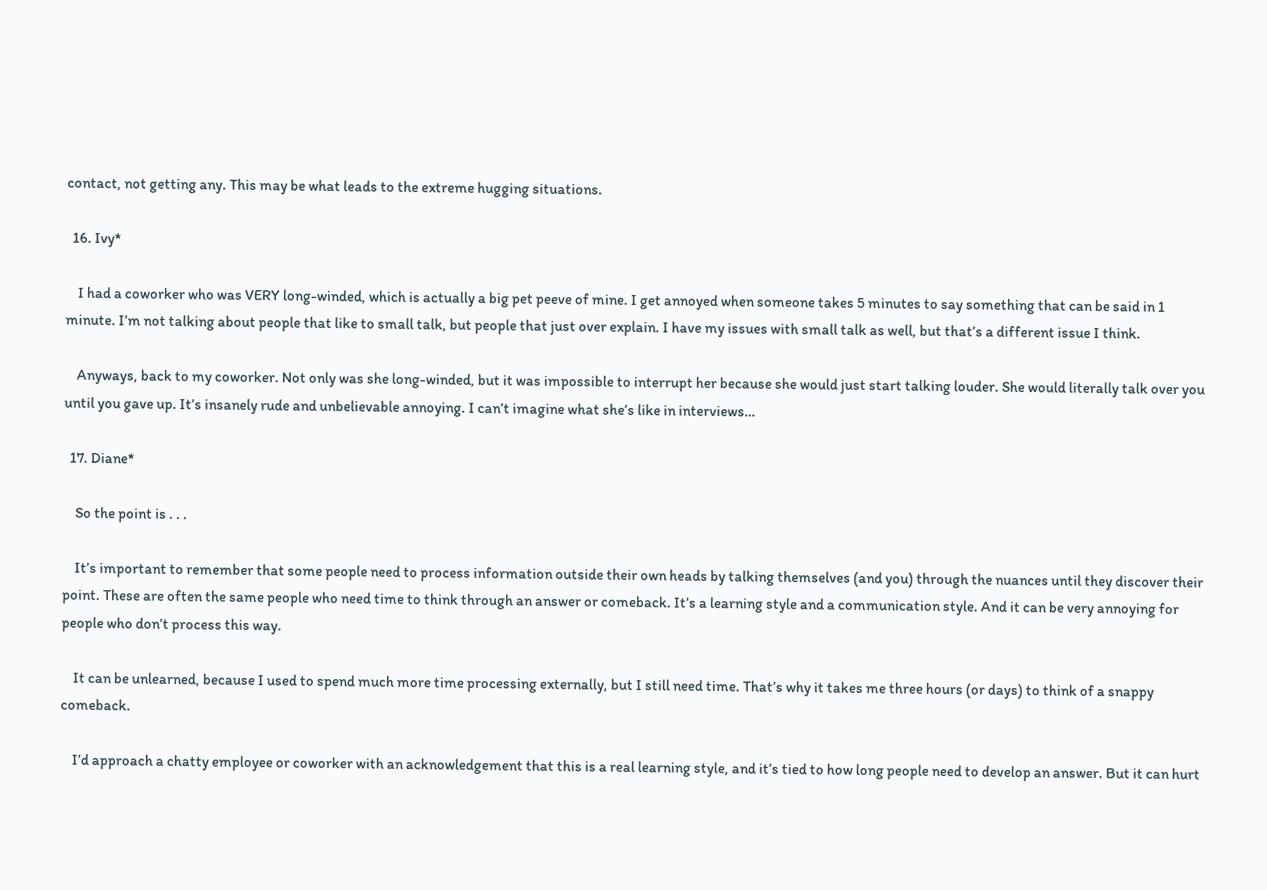contact, not getting any. This may be what leads to the extreme hugging situations.

  16. Ivy*

    I had a coworker who was VERY long-winded, which is actually a big pet peeve of mine. I get annoyed when someone takes 5 minutes to say something that can be said in 1 minute. I’m not talking about people that like to small talk, but people that just over explain. I have my issues with small talk as well, but that’s a different issue I think.

    Anyways, back to my coworker. Not only was she long-winded, but it was impossible to interrupt her because she would just start talking louder. She would literally talk over you until you gave up. It’s insanely rude and unbelievable annoying. I can’t imagine what she’s like in interviews…

  17. Diane*

    So the point is . . .

    It’s important to remember that some people need to process information outside their own heads by talking themselves (and you) through the nuances until they discover their point. These are often the same people who need time to think through an answer or comeback. It’s a learning style and a communication style. And it can be very annoying for people who don’t process this way.

    It can be unlearned, because I used to spend much more time processing externally, but I still need time. That’s why it takes me three hours (or days) to think of a snappy comeback.

    I’d approach a chatty employee or coworker with an acknowledgement that this is a real learning style, and it’s tied to how long people need to develop an answer. But it can hurt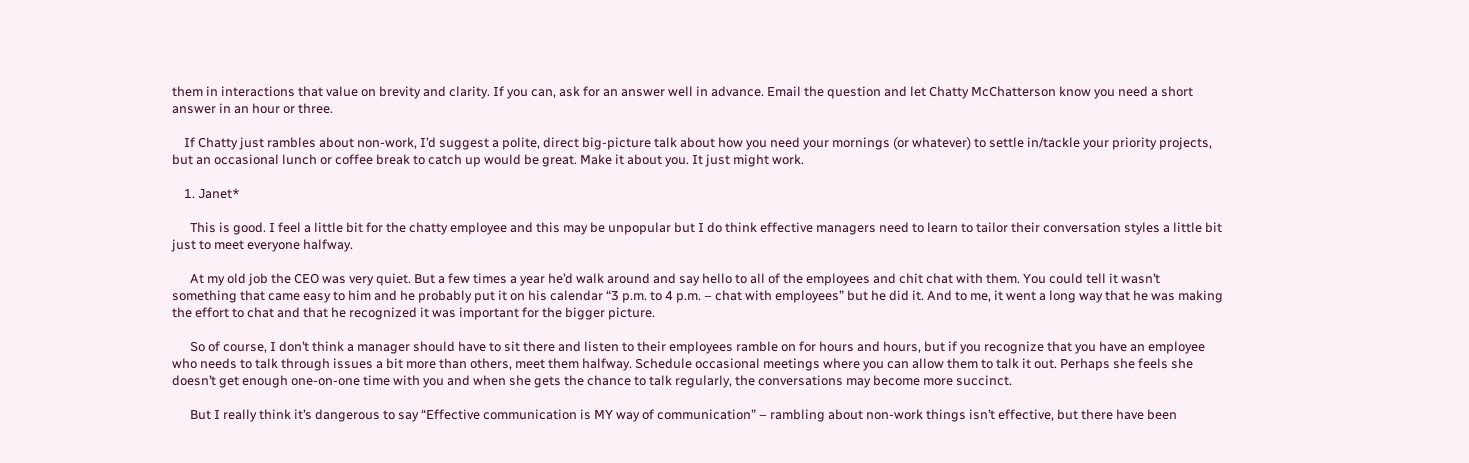them in interactions that value on brevity and clarity. If you can, ask for an answer well in advance. Email the question and let Chatty McChatterson know you need a short answer in an hour or three.

    If Chatty just rambles about non-work, I’d suggest a polite, direct big-picture talk about how you need your mornings (or whatever) to settle in/tackle your priority projects, but an occasional lunch or coffee break to catch up would be great. Make it about you. It just might work.

    1. Janet*

      This is good. I feel a little bit for the chatty employee and this may be unpopular but I do think effective managers need to learn to tailor their conversation styles a little bit just to meet everyone halfway.

      At my old job the CEO was very quiet. But a few times a year he’d walk around and say hello to all of the employees and chit chat with them. You could tell it wasn’t something that came easy to him and he probably put it on his calendar “3 p.m. to 4 p.m. – chat with employees” but he did it. And to me, it went a long way that he was making the effort to chat and that he recognized it was important for the bigger picture.

      So of course, I don’t think a manager should have to sit there and listen to their employees ramble on for hours and hours, but if you recognize that you have an employee who needs to talk through issues a bit more than others, meet them halfway. Schedule occasional meetings where you can allow them to talk it out. Perhaps she feels she doesn’t get enough one-on-one time with you and when she gets the chance to talk regularly, the conversations may become more succinct.

      But I really think it’s dangerous to say “Effective communication is MY way of communication” – rambling about non-work things isn’t effective, but there have been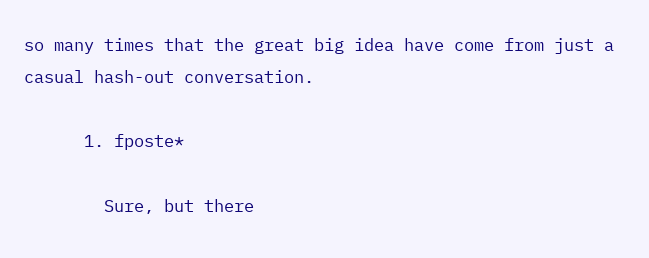so many times that the great big idea have come from just a casual hash-out conversation.

      1. fposte*

        Sure, but there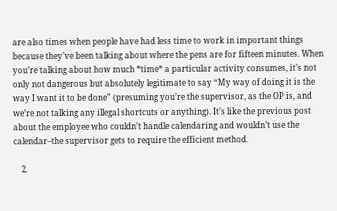are also times when people have had less time to work in important things because they’ve been talking about where the pens are for fifteen minutes. When you’re talking about how much *time* a particular activity consumes, it’s not only not dangerous but absolutely legitimate to say “My way of doing it is the way I want it to be done” (presuming you’re the supervisor, as the OP is, and we’re not talking any illegal shortcuts or anything). It’s like the previous post about the employee who couldn’t handle calendaring and wouldn’t use the calendar–the supervisor gets to require the efficient method.

    2.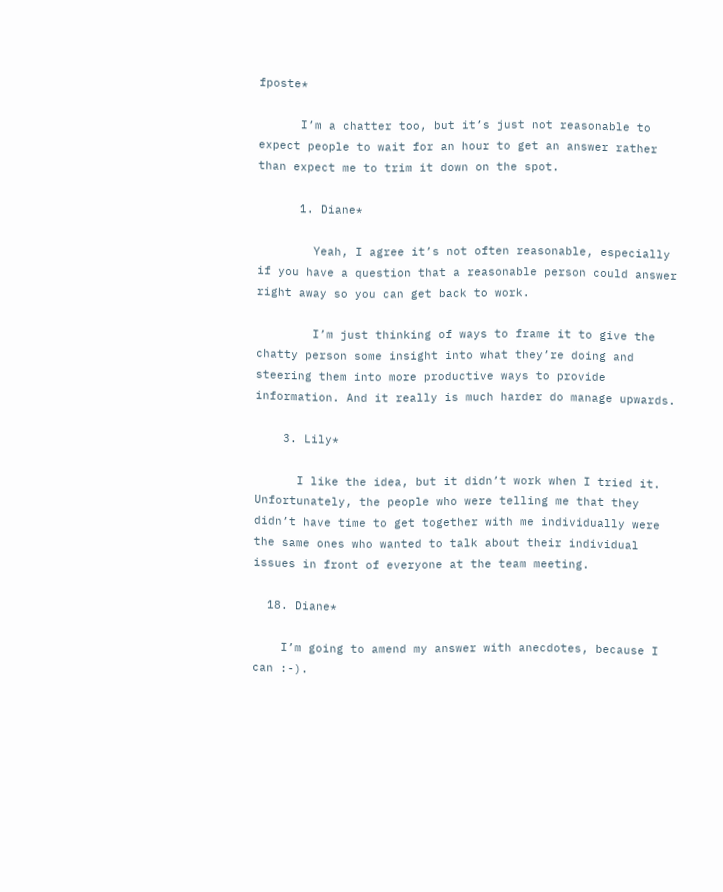fposte*

      I’m a chatter too, but it’s just not reasonable to expect people to wait for an hour to get an answer rather than expect me to trim it down on the spot.

      1. Diane*

        Yeah, I agree it’s not often reasonable, especially if you have a question that a reasonable person could answer right away so you can get back to work.

        I’m just thinking of ways to frame it to give the chatty person some insight into what they’re doing and steering them into more productive ways to provide information. And it really is much harder do manage upwards.

    3. Lily*

      I like the idea, but it didn’t work when I tried it. Unfortunately, the people who were telling me that they didn’t have time to get together with me individually were the same ones who wanted to talk about their individual issues in front of everyone at the team meeting.

  18. Diane*

    I’m going to amend my answer with anecdotes, because I can :-).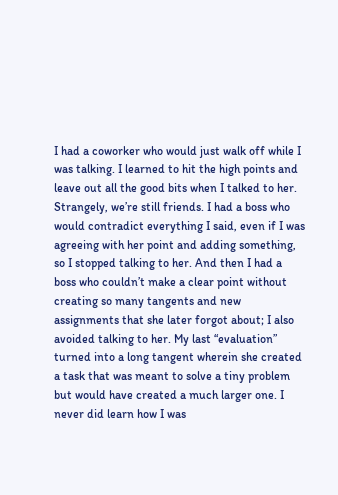I had a coworker who would just walk off while I was talking. I learned to hit the high points and leave out all the good bits when I talked to her. Strangely, we’re still friends. I had a boss who would contradict everything I said, even if I was agreeing with her point and adding something, so I stopped talking to her. And then I had a boss who couldn’t make a clear point without creating so many tangents and new assignments that she later forgot about; I also avoided talking to her. My last “evaluation” turned into a long tangent wherein she created a task that was meant to solve a tiny problem but would have created a much larger one. I never did learn how I was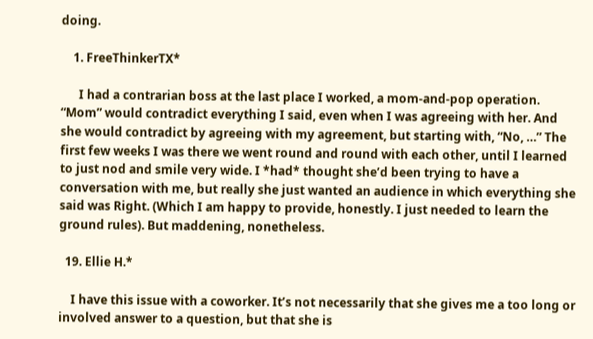doing.

    1. FreeThinkerTX*

      I had a contrarian boss at the last place I worked, a mom-and-pop operation. “Mom” would contradict everything I said, even when I was agreeing with her. And she would contradict by agreeing with my agreement, but starting with, “No, …” The first few weeks I was there we went round and round with each other, until I learned to just nod and smile very wide. I *had* thought she’d been trying to have a conversation with me, but really she just wanted an audience in which everything she said was Right. (Which I am happy to provide, honestly. I just needed to learn the ground rules). But maddening, nonetheless.

  19. Ellie H.*

    I have this issue with a coworker. It’s not necessarily that she gives me a too long or involved answer to a question, but that she is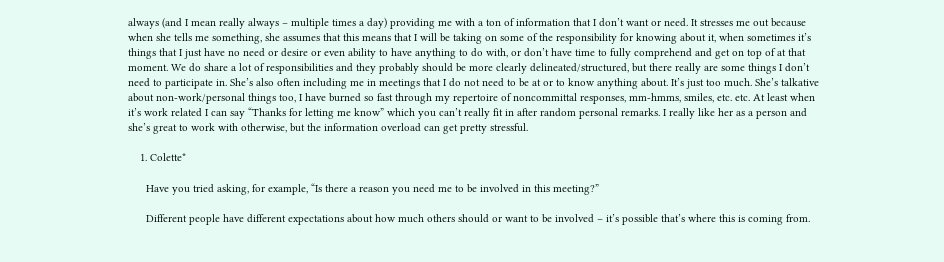always (and I mean really always – multiple times a day) providing me with a ton of information that I don’t want or need. It stresses me out because when she tells me something, she assumes that this means that I will be taking on some of the responsibility for knowing about it, when sometimes it’s things that I just have no need or desire or even ability to have anything to do with, or don’t have time to fully comprehend and get on top of at that moment. We do share a lot of responsibilities and they probably should be more clearly delineated/structured, but there really are some things I don’t need to participate in. She’s also often including me in meetings that I do not need to be at or to know anything about. It’s just too much. She’s talkative about non-work/personal things too, I have burned so fast through my repertoire of noncommittal responses, mm-hmms, smiles, etc. etc. At least when it’s work related I can say “Thanks for letting me know” which you can’t really fit in after random personal remarks. I really like her as a person and she’s great to work with otherwise, but the information overload can get pretty stressful.

    1. Colette*

      Have you tried asking, for example, “Is there a reason you need me to be involved in this meeting?”

      Different people have different expectations about how much others should or want to be involved – it’s possible that’s where this is coming from.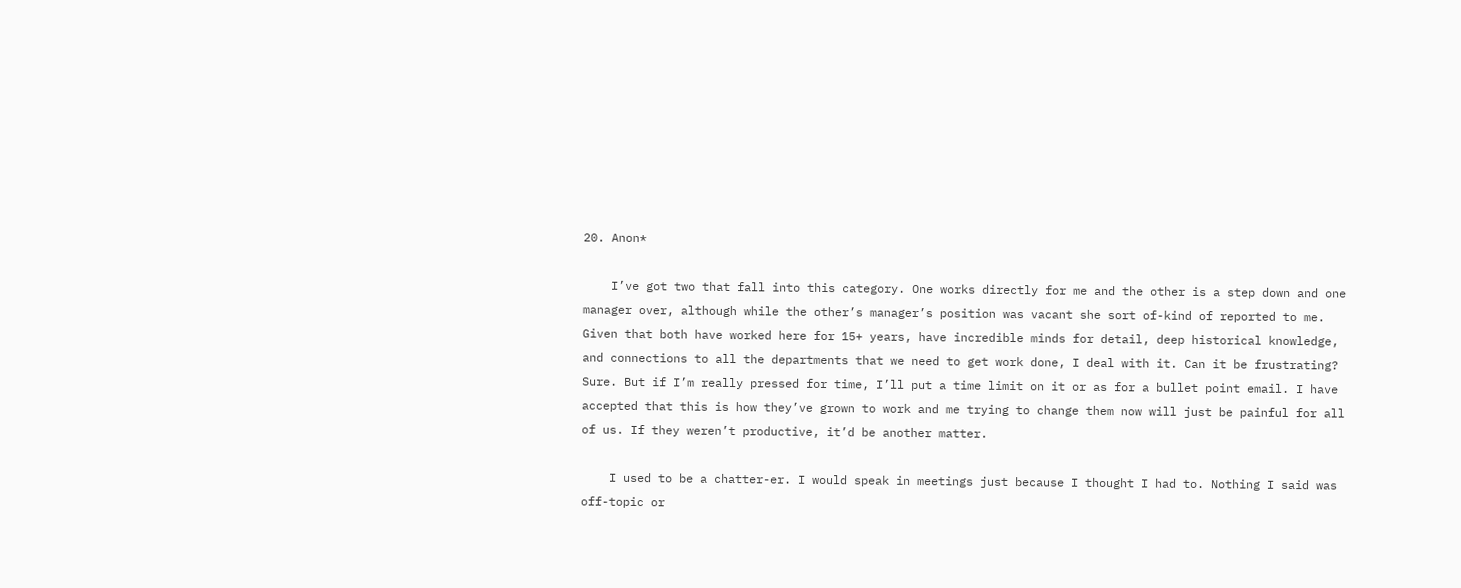20. Anon*

    I’ve got two that fall into this category. One works directly for me and the other is a step down and one manager over, although while the other’s manager’s position was vacant she sort of-kind of reported to me. Given that both have worked here for 15+ years, have incredible minds for detail, deep historical knowledge, and connections to all the departments that we need to get work done, I deal with it. Can it be frustrating? Sure. But if I’m really pressed for time, I’ll put a time limit on it or as for a bullet point email. I have accepted that this is how they’ve grown to work and me trying to change them now will just be painful for all of us. If they weren’t productive, it’d be another matter.

    I used to be a chatter-er. I would speak in meetings just because I thought I had to. Nothing I said was off-topic or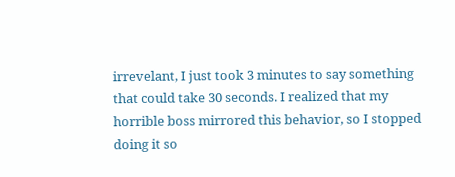irrevelant, I just took 3 minutes to say something that could take 30 seconds. I realized that my horrible boss mirrored this behavior, so I stopped doing it so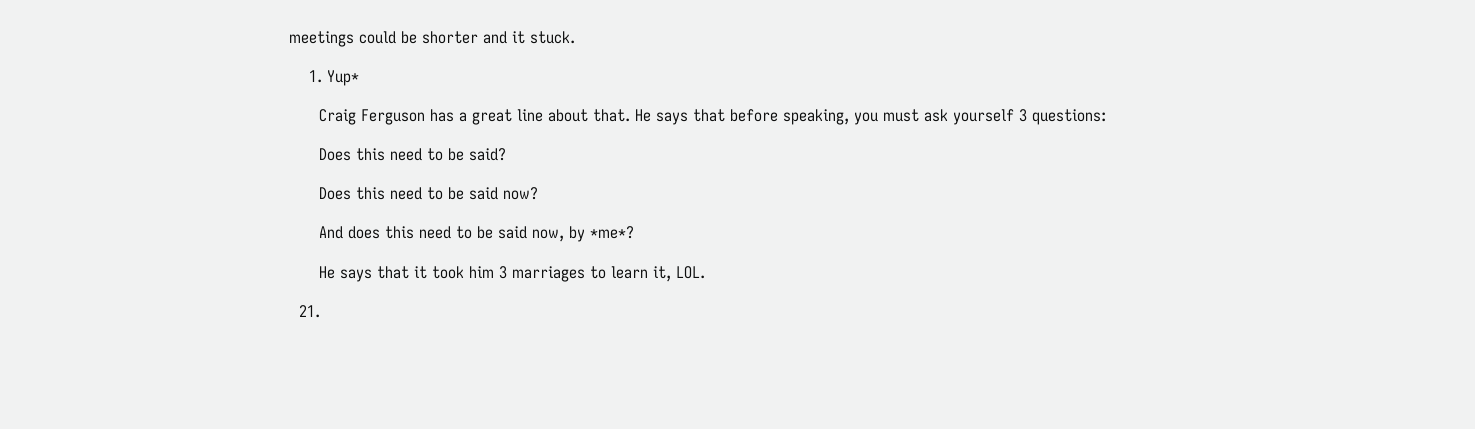meetings could be shorter and it stuck.

    1. Yup*

      Craig Ferguson has a great line about that. He says that before speaking, you must ask yourself 3 questions:

      Does this need to be said?

      Does this need to be said now?

      And does this need to be said now, by *me*?

      He says that it took him 3 marriages to learn it, LOL.

  21.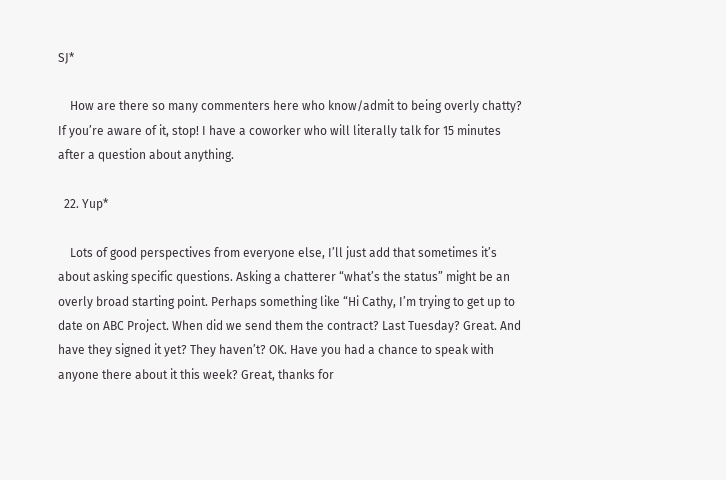SJ*

    How are there so many commenters here who know/admit to being overly chatty? If you’re aware of it, stop! I have a coworker who will literally talk for 15 minutes after a question about anything.

  22. Yup*

    Lots of good perspectives from everyone else, I’ll just add that sometimes it’s about asking specific questions. Asking a chatterer “what’s the status” might be an overly broad starting point. Perhaps something like “Hi Cathy, I’m trying to get up to date on ABC Project. When did we send them the contract? Last Tuesday? Great. And have they signed it yet? They haven’t? OK. Have you had a chance to speak with anyone there about it this week? Great, thanks for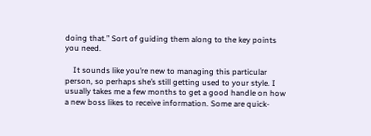doing that.” Sort of guiding them along to the key points you need.

    It sounds like you’re new to managing this particular person, so perhaps she’s still getting used to your style. I usually takes me a few months to get a good handle on how a new boss likes to receive information. Some are quick-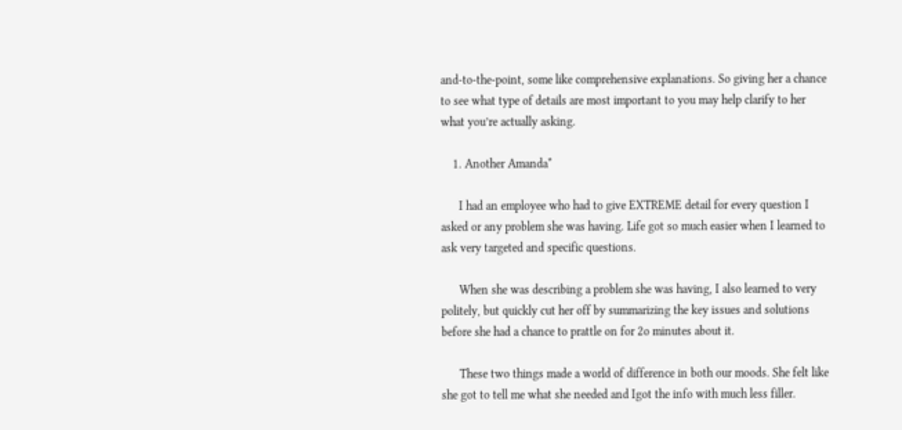and-to-the-point, some like comprehensive explanations. So giving her a chance to see what type of details are most important to you may help clarify to her what you’re actually asking.

    1. Another Amanda*

      I had an employee who had to give EXTREME detail for every question I asked or any problem she was having. Life got so much easier when I learned to ask very targeted and specific questions.

      When she was describing a problem she was having, I also learned to very politely, but quickly cut her off by summarizing the key issues and solutions before she had a chance to prattle on for 2o minutes about it.

      These two things made a world of difference in both our moods. She felt like she got to tell me what she needed and Igot the info with much less filler.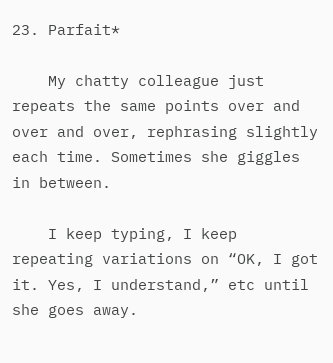23. Parfait*

    My chatty colleague just repeats the same points over and over and over, rephrasing slightly each time. Sometimes she giggles in between.

    I keep typing, I keep repeating variations on “OK, I got it. Yes, I understand,” etc until she goes away.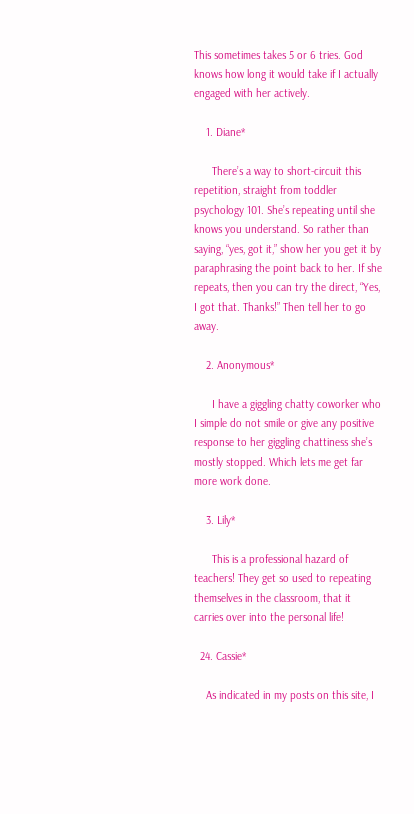This sometimes takes 5 or 6 tries. God knows how long it would take if I actually engaged with her actively.

    1. Diane*

      There’s a way to short-circuit this repetition, straight from toddler psychology 101. She’s repeating until she knows you understand. So rather than saying, “yes, got it,” show her you get it by paraphrasing the point back to her. If she repeats, then you can try the direct, “Yes, I got that. Thanks!” Then tell her to go away.

    2. Anonymous*

      I have a giggling chatty coworker who I simple do not smile or give any positive response to her giggling chattiness she’s mostly stopped. Which lets me get far more work done.

    3. Lily*

      This is a professional hazard of teachers! They get so used to repeating themselves in the classroom, that it carries over into the personal life!

  24. Cassie*

    As indicated in my posts on this site, I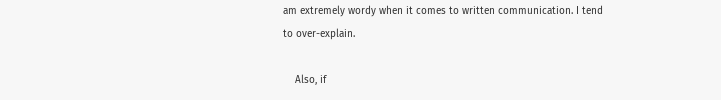am extremely wordy when it comes to written communication. I tend to over-explain.

    Also, if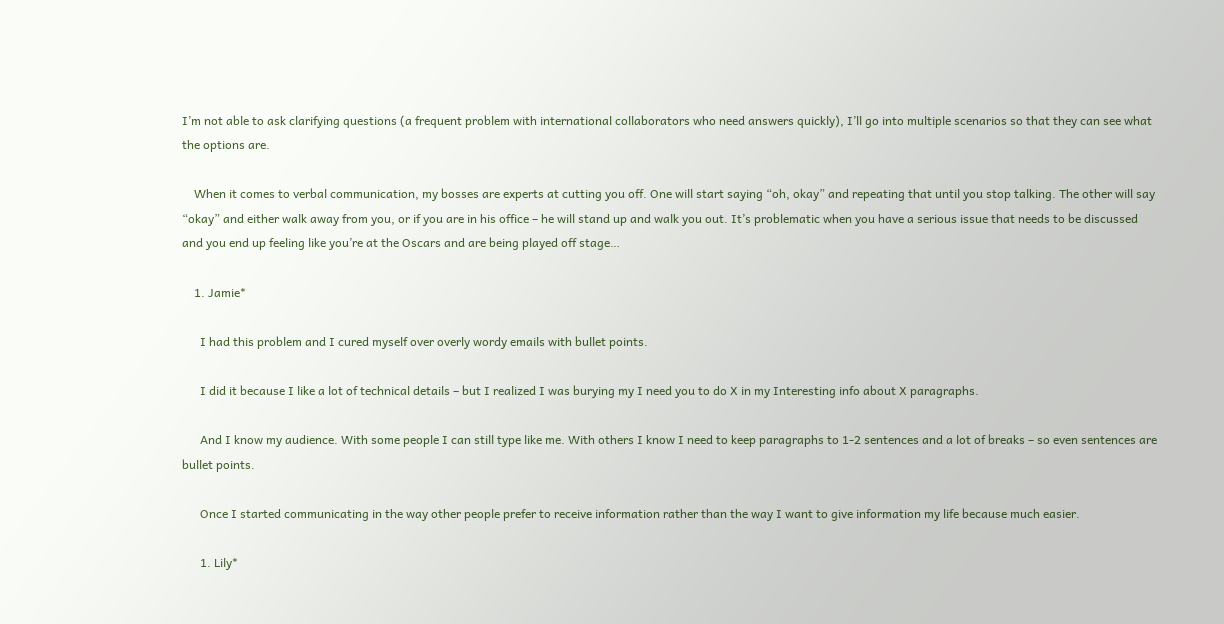I’m not able to ask clarifying questions (a frequent problem with international collaborators who need answers quickly), I’ll go into multiple scenarios so that they can see what the options are.

    When it comes to verbal communication, my bosses are experts at cutting you off. One will start saying “oh, okay” and repeating that until you stop talking. The other will say “okay” and either walk away from you, or if you are in his office – he will stand up and walk you out. It’s problematic when you have a serious issue that needs to be discussed and you end up feeling like you’re at the Oscars and are being played off stage…

    1. Jamie*

      I had this problem and I cured myself over overly wordy emails with bullet points.

      I did it because I like a lot of technical details – but I realized I was burying my I need you to do X in my Interesting info about X paragraphs.

      And I know my audience. With some people I can still type like me. With others I know I need to keep paragraphs to 1-2 sentences and a lot of breaks – so even sentences are bullet points.

      Once I started communicating in the way other people prefer to receive information rather than the way I want to give information my life because much easier.

      1. Lily*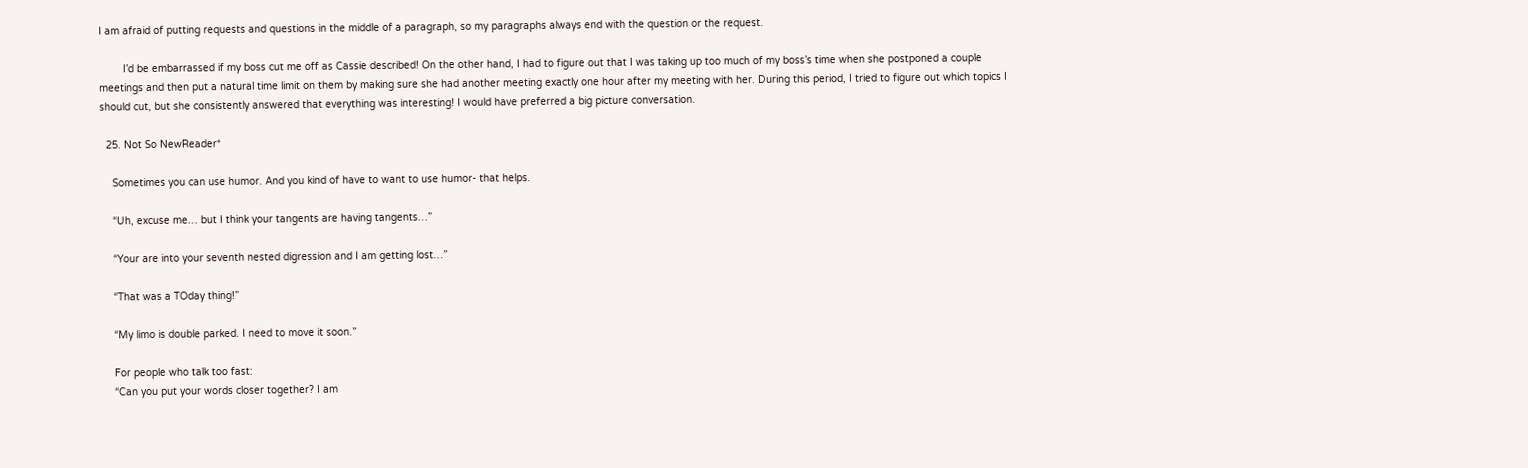I am afraid of putting requests and questions in the middle of a paragraph, so my paragraphs always end with the question or the request.

        I’d be embarrassed if my boss cut me off as Cassie described! On the other hand, I had to figure out that I was taking up too much of my boss’s time when she postponed a couple meetings and then put a natural time limit on them by making sure she had another meeting exactly one hour after my meeting with her. During this period, I tried to figure out which topics I should cut, but she consistently answered that everything was interesting! I would have preferred a big picture conversation.

  25. Not So NewReader*

    Sometimes you can use humor. And you kind of have to want to use humor- that helps.

    “Uh, excuse me… but I think your tangents are having tangents…”

    “Your are into your seventh nested digression and I am getting lost…”

    “That was a TOday thing!”

    “My limo is double parked. I need to move it soon.”

    For people who talk too fast:
    “Can you put your words closer together? I am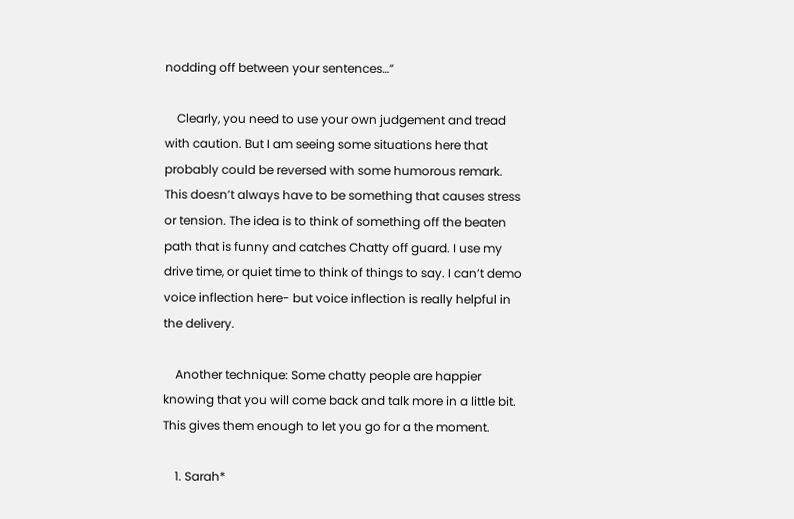nodding off between your sentences…”

    Clearly, you need to use your own judgement and tread with caution. But I am seeing some situations here that probably could be reversed with some humorous remark. This doesn’t always have to be something that causes stress or tension. The idea is to think of something off the beaten path that is funny and catches Chatty off guard. I use my drive time, or quiet time to think of things to say. I can’t demo voice inflection here- but voice inflection is really helpful in the delivery.

    Another technique: Some chatty people are happier knowing that you will come back and talk more in a little bit. This gives them enough to let you go for a the moment.

    1. Sarah*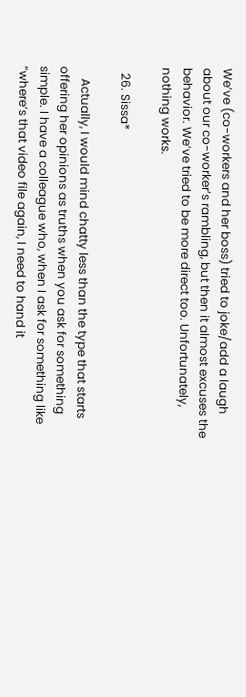We’ve (co-workers and her boss) tried to joke/add a laugh about our co-worker’s rambling, but then it almost excuses the behavior. We’ve tried to be more direct too. Unfortunately, nothing works.

  26. Sissa*

    Actually, I would mind chatty less than the type that starts offering her opinions as truths when you ask for something simple. I have a colleague who, when I ask for something like “where’s that video file again, I need to hand it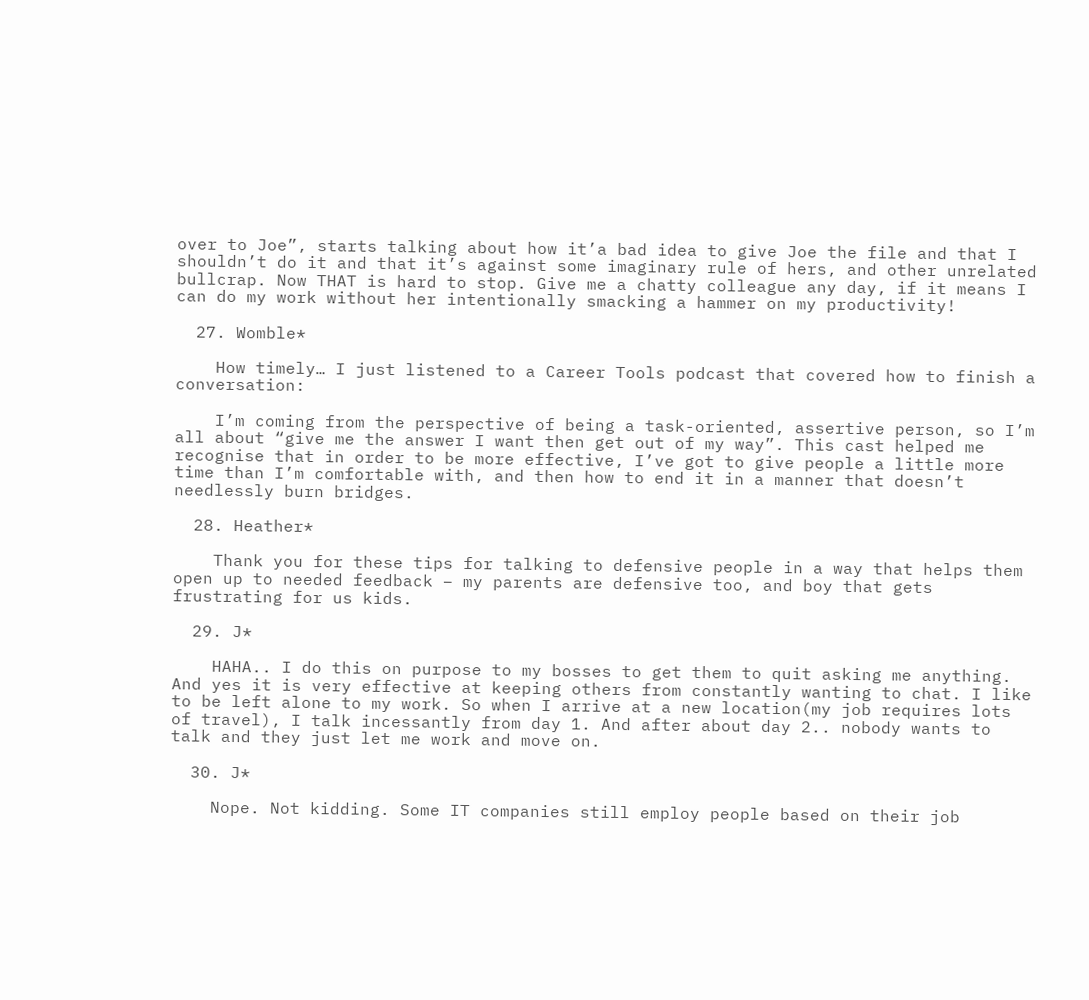over to Joe”, starts talking about how it’a bad idea to give Joe the file and that I shouldn’t do it and that it’s against some imaginary rule of hers, and other unrelated bullcrap. Now THAT is hard to stop. Give me a chatty colleague any day, if it means I can do my work without her intentionally smacking a hammer on my productivity!

  27. Womble*

    How timely… I just listened to a Career Tools podcast that covered how to finish a conversation:

    I’m coming from the perspective of being a task-oriented, assertive person, so I’m all about “give me the answer I want then get out of my way”. This cast helped me recognise that in order to be more effective, I’ve got to give people a little more time than I’m comfortable with, and then how to end it in a manner that doesn’t needlessly burn bridges.

  28. Heather*

    Thank you for these tips for talking to defensive people in a way that helps them open up to needed feedback – my parents are defensive too, and boy that gets frustrating for us kids.

  29. J*

    HAHA.. I do this on purpose to my bosses to get them to quit asking me anything. And yes it is very effective at keeping others from constantly wanting to chat. I like to be left alone to my work. So when I arrive at a new location(my job requires lots of travel), I talk incessantly from day 1. And after about day 2.. nobody wants to talk and they just let me work and move on.

  30. J*

    Nope. Not kidding. Some IT companies still employ people based on their job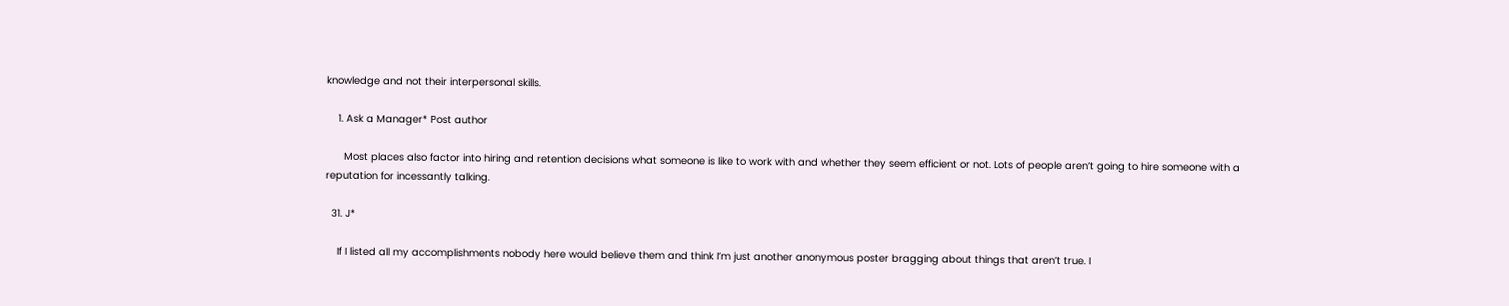knowledge and not their interpersonal skills.

    1. Ask a Manager* Post author

      Most places also factor into hiring and retention decisions what someone is like to work with and whether they seem efficient or not. Lots of people aren’t going to hire someone with a reputation for incessantly talking.

  31. J*

    If I listed all my accomplishments nobody here would believe them and think I’m just another anonymous poster bragging about things that aren’t true. I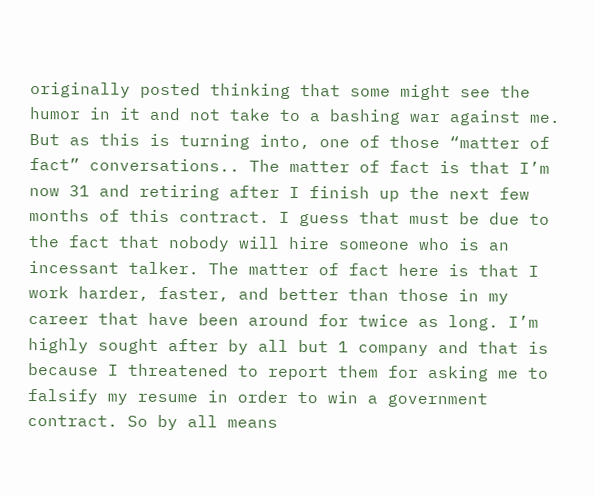originally posted thinking that some might see the humor in it and not take to a bashing war against me. But as this is turning into, one of those “matter of fact” conversations.. The matter of fact is that I’m now 31 and retiring after I finish up the next few months of this contract. I guess that must be due to the fact that nobody will hire someone who is an incessant talker. The matter of fact here is that I work harder, faster, and better than those in my career that have been around for twice as long. I’m highly sought after by all but 1 company and that is because I threatened to report them for asking me to falsify my resume in order to win a government contract. So by all means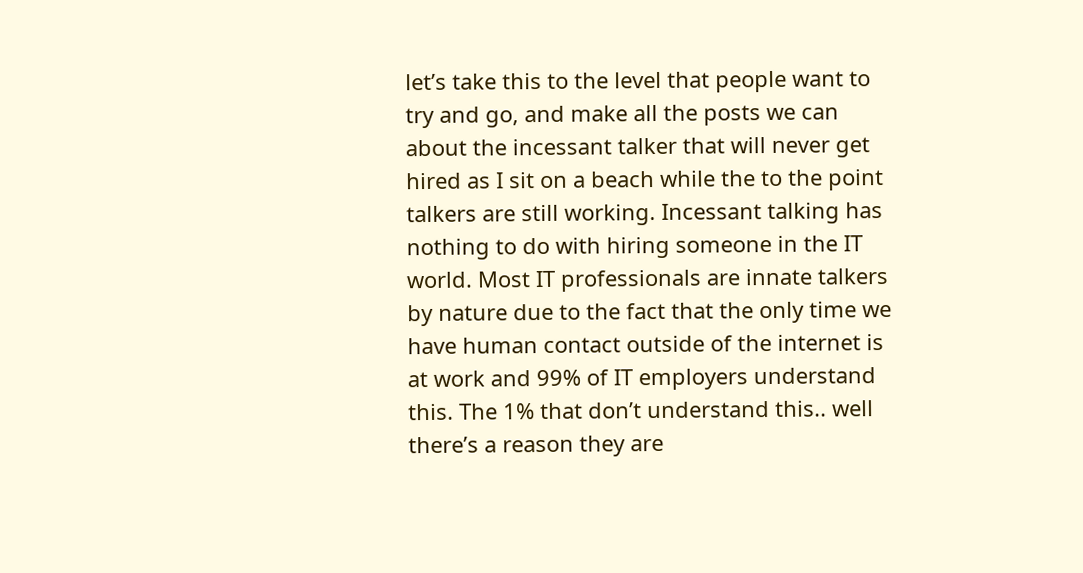let’s take this to the level that people want to try and go, and make all the posts we can about the incessant talker that will never get hired as I sit on a beach while the to the point talkers are still working. Incessant talking has nothing to do with hiring someone in the IT world. Most IT professionals are innate talkers by nature due to the fact that the only time we have human contact outside of the internet is at work and 99% of IT employers understand this. The 1% that don’t understand this.. well there’s a reason they are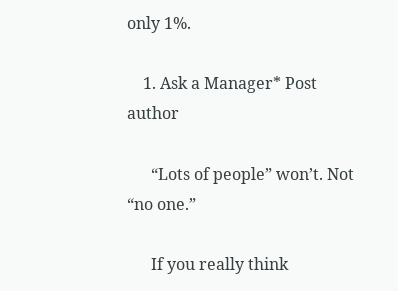only 1%.

    1. Ask a Manager* Post author

      “Lots of people” won’t. Not “no one.”

      If you really think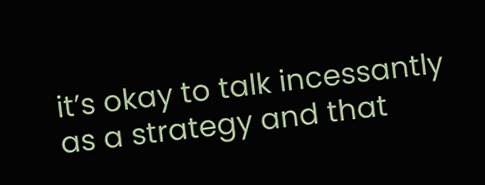it’s okay to talk incessantly as a strategy and that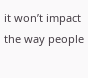it won’t impact the way people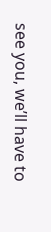see you, we’ll have to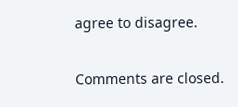agree to disagree.

Comments are closed.